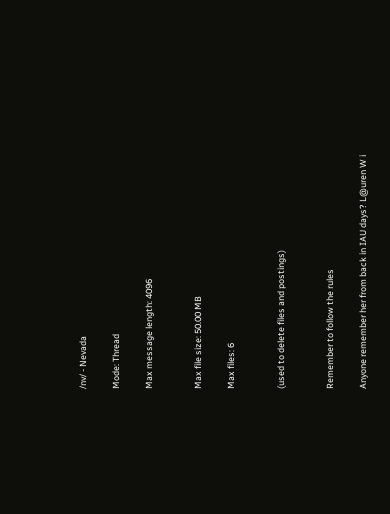/nv/ - Nevada

Mode: Thread

Max message length: 4096


Max file size: 50.00 MB

Max files: 6


(used to delete files and postings)


Remember to follow the rules

Anyone remember her from back in IAU days? L@uren W i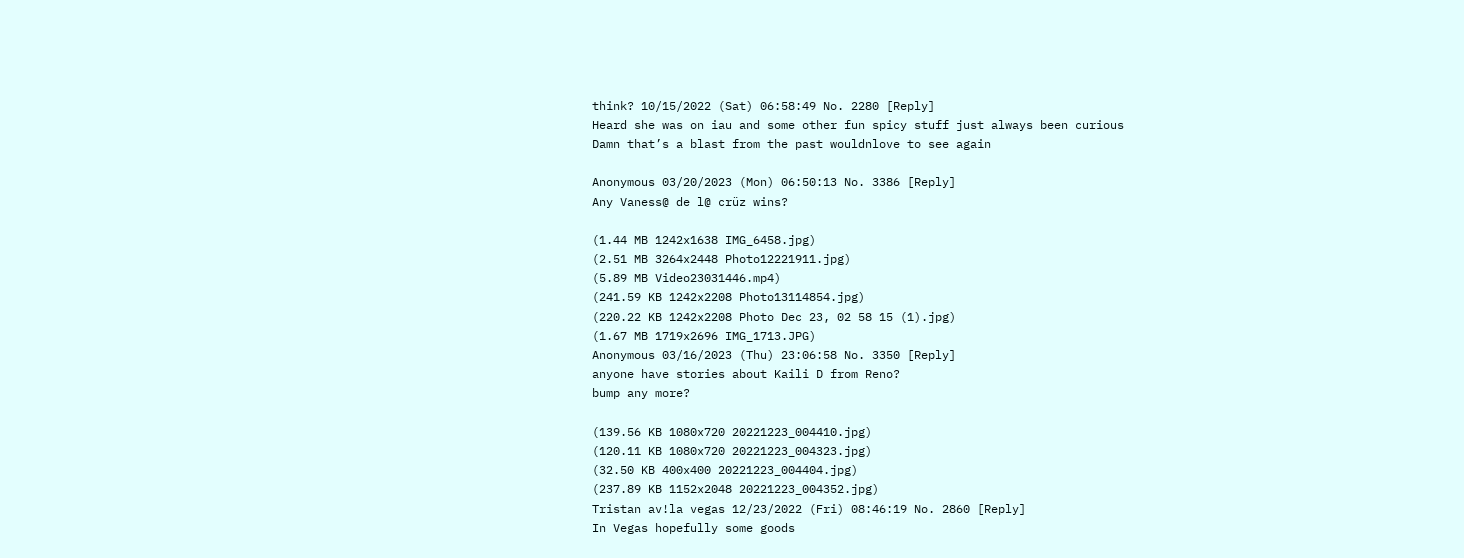think? 10/15/2022 (Sat) 06:58:49 No. 2280 [Reply]
Heard she was on iau and some other fun spicy stuff just always been curious
Damn that’s a blast from the past wouldnlove to see again

Anonymous 03/20/2023 (Mon) 06:50:13 No. 3386 [Reply]
Any Vaness@ de l@ crüz wins?

(1.44 MB 1242x1638 IMG_6458.jpg)
(2.51 MB 3264x2448 Photo12221911.jpg)
(5.89 MB Video23031446.mp4)
(241.59 KB 1242x2208 Photo13114854.jpg)
(220.22 KB 1242x2208 Photo Dec 23, 02 58 15 (1).jpg)
(1.67 MB 1719x2696 IMG_1713.JPG)
Anonymous 03/16/2023 (Thu) 23:06:58 No. 3350 [Reply]
anyone have stories about Kaili D from Reno?
bump any more?

(139.56 KB 1080x720 20221223_004410.jpg)
(120.11 KB 1080x720 20221223_004323.jpg)
(32.50 KB 400x400 20221223_004404.jpg)
(237.89 KB 1152x2048 20221223_004352.jpg)
Tristan av!la vegas 12/23/2022 (Fri) 08:46:19 No. 2860 [Reply]
In Vegas hopefully some goods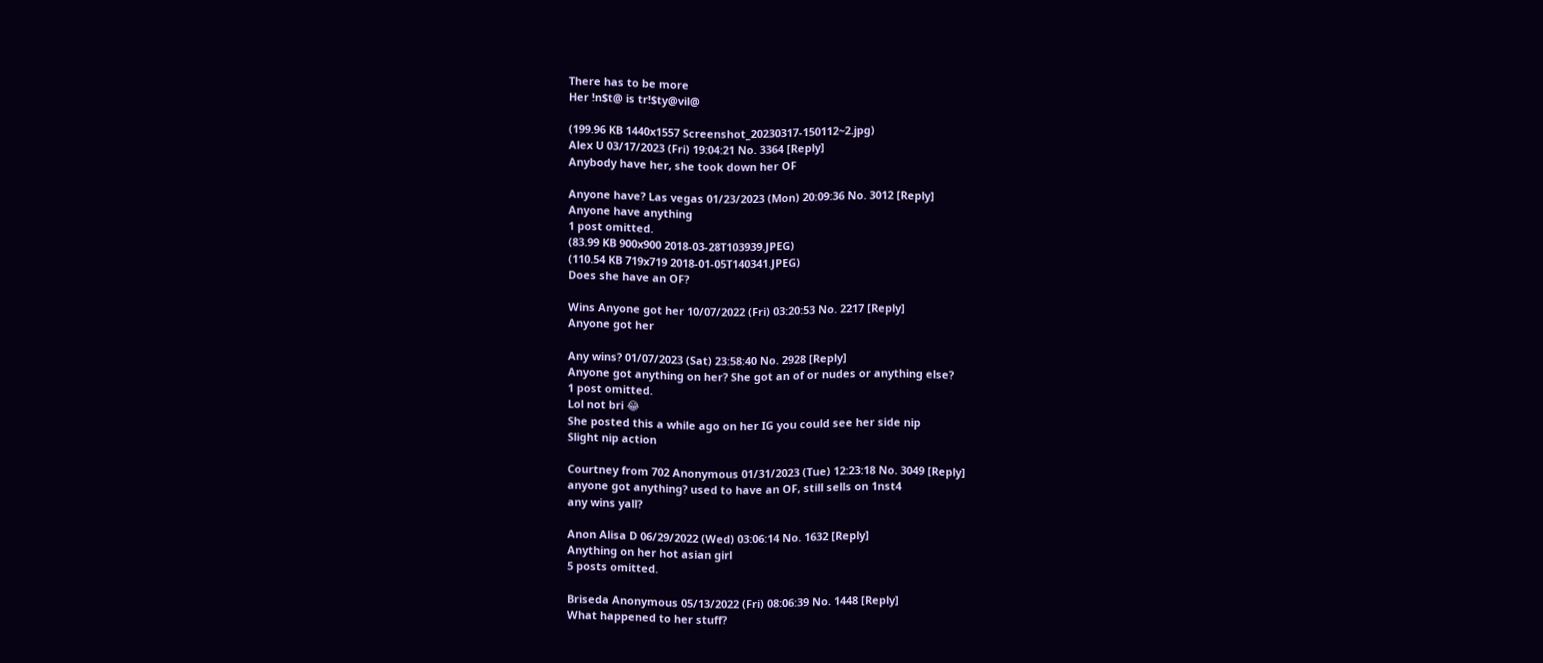There has to be more
Her !n$t@ is tr!$ty@vil@

(199.96 KB 1440x1557 Screenshot_20230317-150112~2.jpg)
Alex U 03/17/2023 (Fri) 19:04:21 No. 3364 [Reply]
Anybody have her, she took down her OF

Anyone have? Las vegas 01/23/2023 (Mon) 20:09:36 No. 3012 [Reply]
Anyone have anything
1 post omitted.
(83.99 KB 900x900 2018-03-28T103939.JPEG)
(110.54 KB 719x719 2018-01-05T140341.JPEG)
Does she have an OF?

Wins Anyone got her 10/07/2022 (Fri) 03:20:53 No. 2217 [Reply]
Anyone got her

Any wins? 01/07/2023 (Sat) 23:58:40 No. 2928 [Reply]
Anyone got anything on her? She got an of or nudes or anything else?
1 post omitted.
Lol not bri 😂
She posted this a while ago on her IG you could see her side nip
Slight nip action

Courtney from 702 Anonymous 01/31/2023 (Tue) 12:23:18 No. 3049 [Reply]
anyone got anything? used to have an OF, still sells on 1nst4
any wins yall?

Anon Alisa D 06/29/2022 (Wed) 03:06:14 No. 1632 [Reply]
Anything on her hot asian girl
5 posts omitted.

Briseda Anonymous 05/13/2022 (Fri) 08:06:39 No. 1448 [Reply]
What happened to her stuff?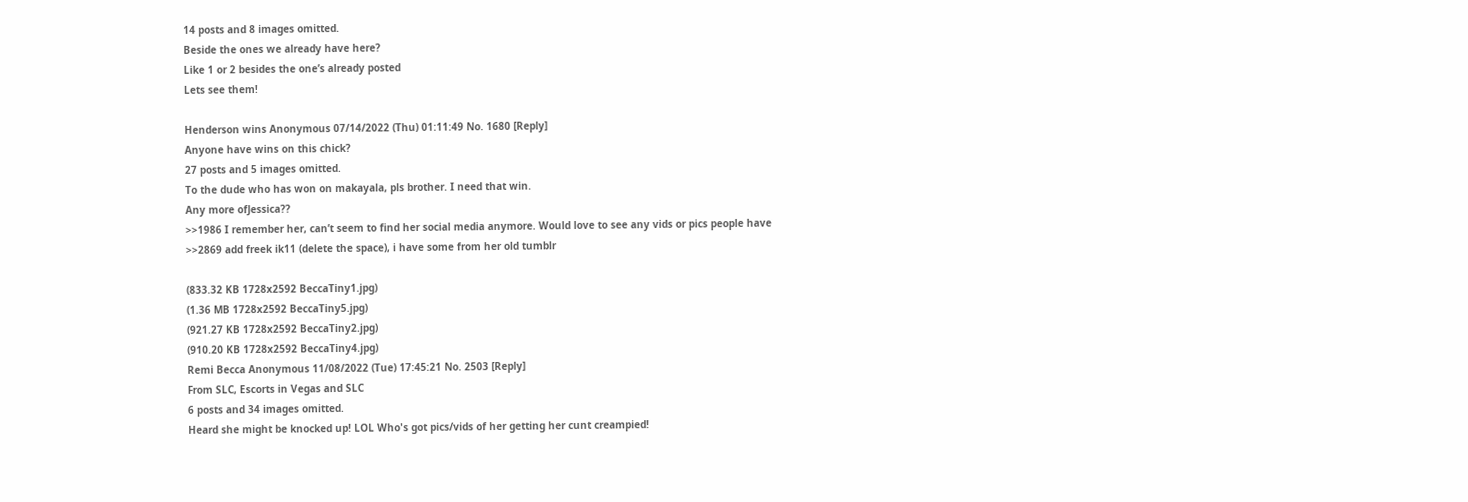14 posts and 8 images omitted.
Beside the ones we already have here?
Like 1 or 2 besides the one’s already posted
Lets see them!

Henderson wins Anonymous 07/14/2022 (Thu) 01:11:49 No. 1680 [Reply]
Anyone have wins on this chick?
27 posts and 5 images omitted.
To the dude who has won on makayala, pls brother. I need that win.
Any more ofJessica??
>>1986 I remember her, can’t seem to find her social media anymore. Would love to see any vids or pics people have
>>2869 add freek ik11 (delete the space), i have some from her old tumblr

(833.32 KB 1728x2592 BeccaTiny1.jpg)
(1.36 MB 1728x2592 BeccaTiny5.jpg)
(921.27 KB 1728x2592 BeccaTiny2.jpg)
(910.20 KB 1728x2592 BeccaTiny4.jpg)
Remi Becca Anonymous 11/08/2022 (Tue) 17:45:21 No. 2503 [Reply]
From SLC, Escorts in Vegas and SLC
6 posts and 34 images omitted.
Heard she might be knocked up! LOL Who's got pics/vids of her getting her cunt creampied!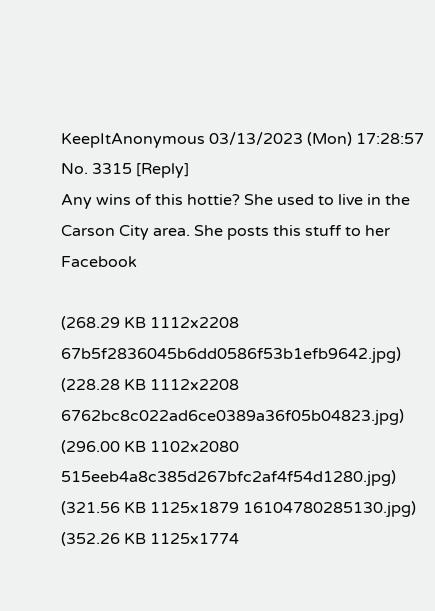KeepItAnonymous 03/13/2023 (Mon) 17:28:57 No. 3315 [Reply]
Any wins of this hottie? She used to live in the Carson City area. She posts this stuff to her Facebook

(268.29 KB 1112x2208 67b5f2836045b6dd0586f53b1efb9642.jpg)
(228.28 KB 1112x2208 6762bc8c022ad6ce0389a36f05b04823.jpg)
(296.00 KB 1102x2080 515eeb4a8c385d267bfc2af4f54d1280.jpg)
(321.56 KB 1125x1879 16104780285130.jpg)
(352.26 KB 1125x1774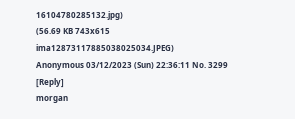16104780285132.jpg)
(56.69 KB 743x615 ima12873117885038025034.JPEG)
Anonymous 03/12/2023 (Sun) 22:36:11 No. 3299 [Reply]
morgan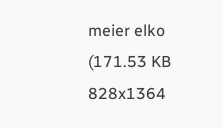meier elko
(171.53 KB 828x1364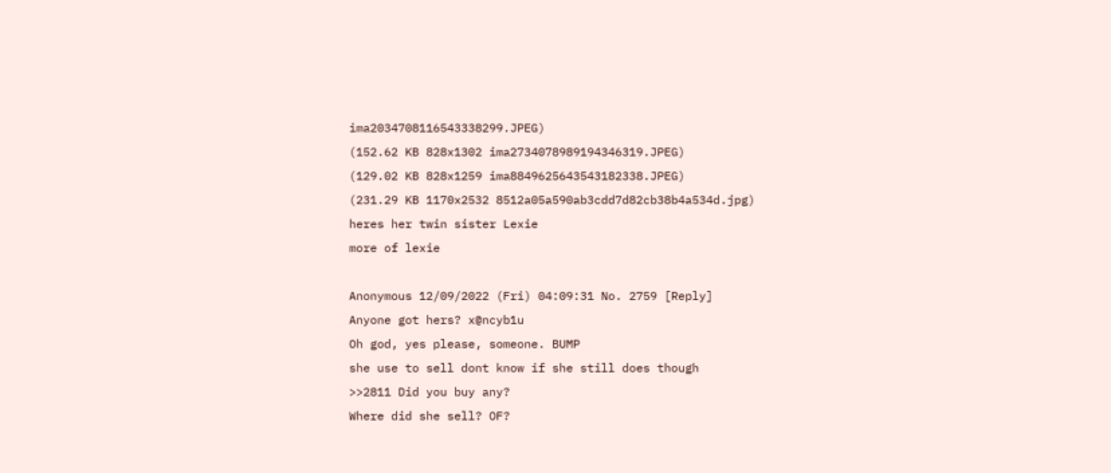ima2034708116543338299.JPEG)
(152.62 KB 828x1302 ima2734078989194346319.JPEG)
(129.02 KB 828x1259 ima8849625643543182338.JPEG)
(231.29 KB 1170x2532 8512a05a590ab3cdd7d82cb38b4a534d.jpg)
heres her twin sister Lexie
more of lexie

Anonymous 12/09/2022 (Fri) 04:09:31 No. 2759 [Reply]
Anyone got hers? x@ncyb1u
Oh god, yes please, someone. BUMP
she use to sell dont know if she still does though
>>2811 Did you buy any?
Where did she sell? OF?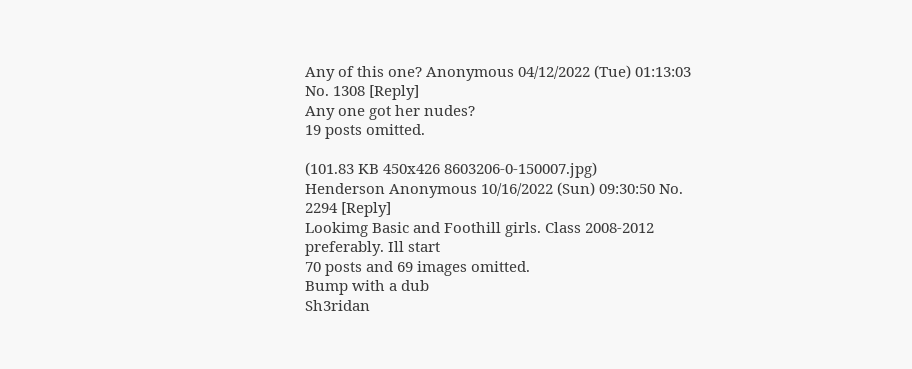Any of this one? Anonymous 04/12/2022 (Tue) 01:13:03 No. 1308 [Reply]
Any one got her nudes?
19 posts omitted.

(101.83 KB 450x426 8603206-0-150007.jpg)
Henderson Anonymous 10/16/2022 (Sun) 09:30:50 No. 2294 [Reply]
Lookimg Basic and Foothill girls. Class 2008-2012 preferably. Ill start
70 posts and 69 images omitted.
Bump with a dub
Sh3ridan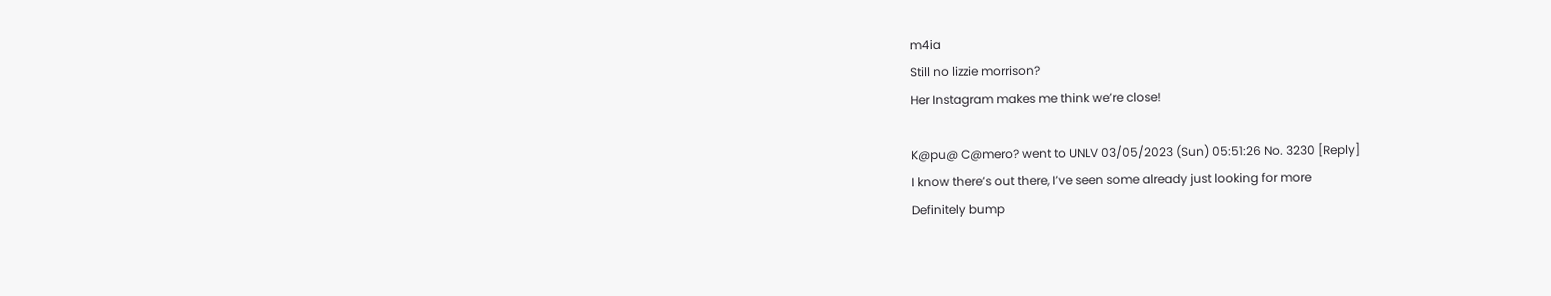m4ia
Still no lizzie morrison?
Her Instagram makes me think we’re close!

K@pu@ C@mero? went to UNLV 03/05/2023 (Sun) 05:51:26 No. 3230 [Reply]
I know there’s out there, I’ve seen some already just looking for more
Definitely bump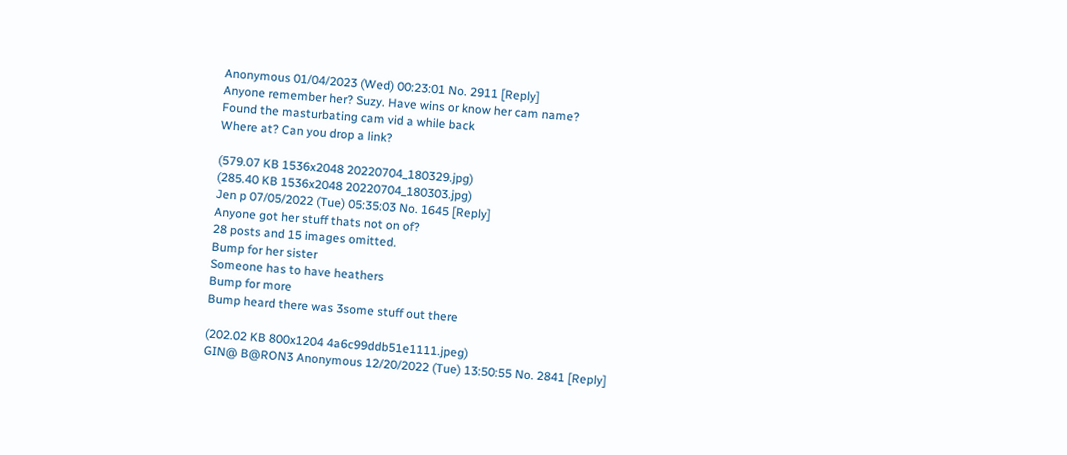Anonymous 01/04/2023 (Wed) 00:23:01 No. 2911 [Reply]
Anyone remember her? Suzy. Have wins or know her cam name?
Found the masturbating cam vid a while back
Where at? Can you drop a link?

(579.07 KB 1536x2048 20220704_180329.jpg)
(285.40 KB 1536x2048 20220704_180303.jpg)
Jen p 07/05/2022 (Tue) 05:35:03 No. 1645 [Reply]
Anyone got her stuff thats not on of?
28 posts and 15 images omitted.
Bump for her sister
Someone has to have heathers
Bump for more
Bump heard there was 3some stuff out there

(202.02 KB 800x1204 4a6c99ddb51e1111.jpeg)
GIN@ B@RON3 Anonymous 12/20/2022 (Tue) 13:50:55 No. 2841 [Reply]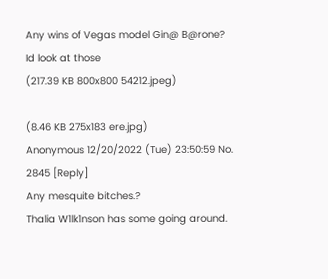Any wins of Vegas model Gin@ B@rone?
Id look at those
(217.39 KB 800x800 54212.jpeg)

(8.46 KB 275x183 ere.jpg)
Anonymous 12/20/2022 (Tue) 23:50:59 No. 2845 [Reply]
Any mesquite bitches.?
Thalia W1lk1nson has some going around.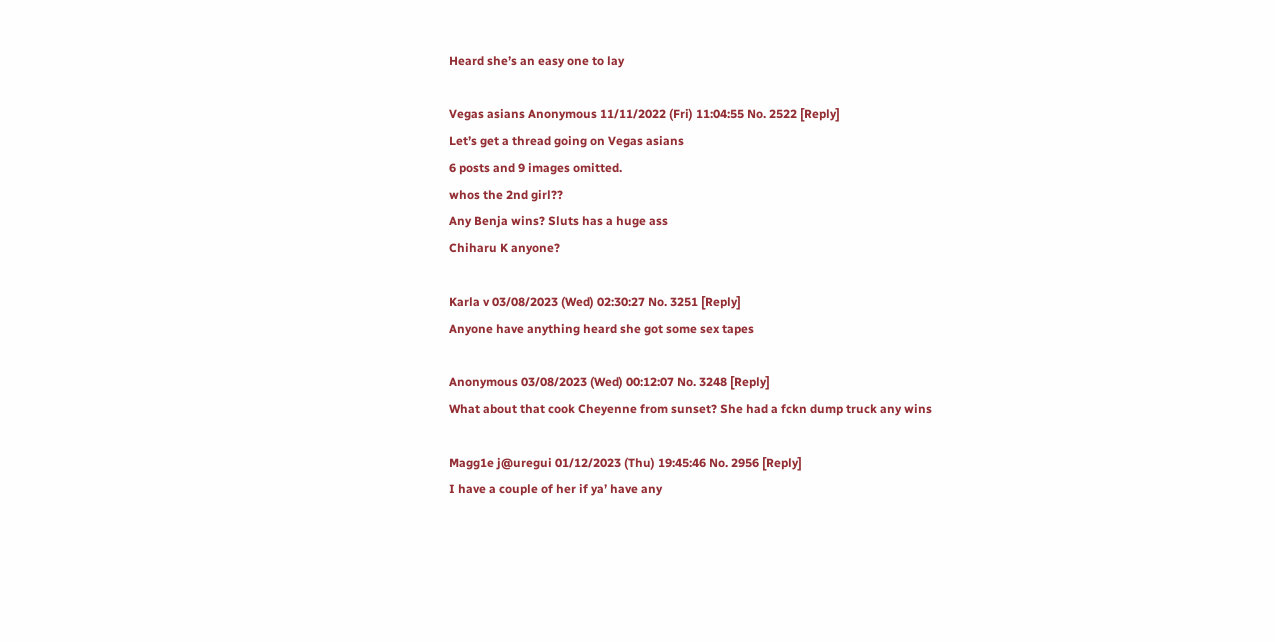Heard she’s an easy one to lay

Vegas asians Anonymous 11/11/2022 (Fri) 11:04:55 No. 2522 [Reply]
Let’s get a thread going on Vegas asians
6 posts and 9 images omitted.
whos the 2nd girl??
Any Benja wins? Sluts has a huge ass
Chiharu K anyone?

Karla v 03/08/2023 (Wed) 02:30:27 No. 3251 [Reply]
Anyone have anything heard she got some sex tapes

Anonymous 03/08/2023 (Wed) 00:12:07 No. 3248 [Reply]
What about that cook Cheyenne from sunset? She had a fckn dump truck any wins

Magg1e j@uregui 01/12/2023 (Thu) 19:45:46 No. 2956 [Reply]
I have a couple of her if ya’ have any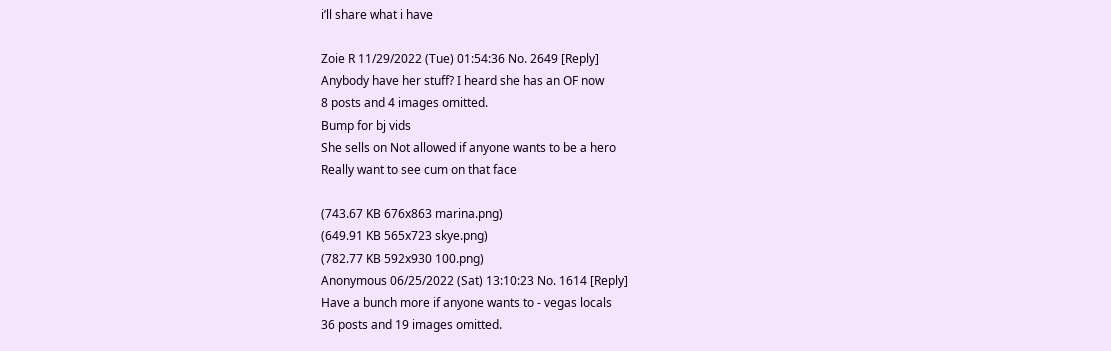i’ll share what i have

Zoie R 11/29/2022 (Tue) 01:54:36 No. 2649 [Reply]
Anybody have her stuff? I heard she has an OF now
8 posts and 4 images omitted.
Bump for bj vids
She sells on Not allowed if anyone wants to be a hero
Really want to see cum on that face

(743.67 KB 676x863 marina.png)
(649.91 KB 565x723 skye.png)
(782.77 KB 592x930 100.png)
Anonymous 06/25/2022 (Sat) 13:10:23 No. 1614 [Reply]
Have a bunch more if anyone wants to - vegas locals
36 posts and 19 images omitted.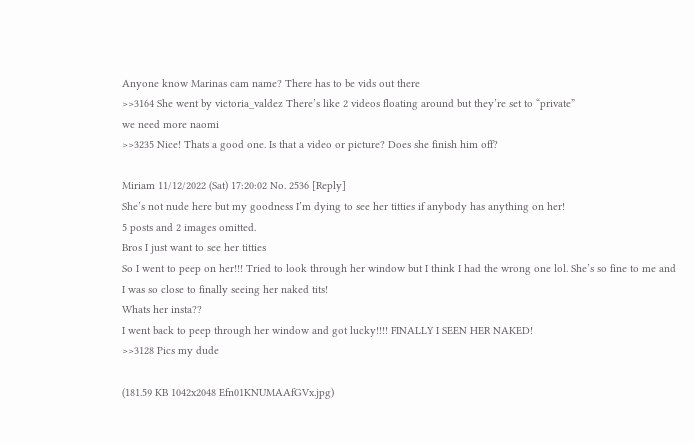Anyone know Marinas cam name? There has to be vids out there
>>3164 She went by victoria_valdez There’s like 2 videos floating around but they’re set to “private”
we need more naomi
>>3235 Nice! Thats a good one. Is that a video or picture? Does she finish him off?

Miriam 11/12/2022 (Sat) 17:20:02 No. 2536 [Reply]
She’s not nude here but my goodness I’m dying to see her titties if anybody has anything on her!
5 posts and 2 images omitted.
Bros I just want to see her titties
So I went to peep on her!!! Tried to look through her window but I think I had the wrong one lol. She’s so fine to me and I was so close to finally seeing her naked tits!
Whats her insta??
I went back to peep through her window and got lucky!!!! FINALLY I SEEN HER NAKED!
>>3128 Pics my dude

(181.59 KB 1042x2048 Efn01KNUMAAfGVx.jpg)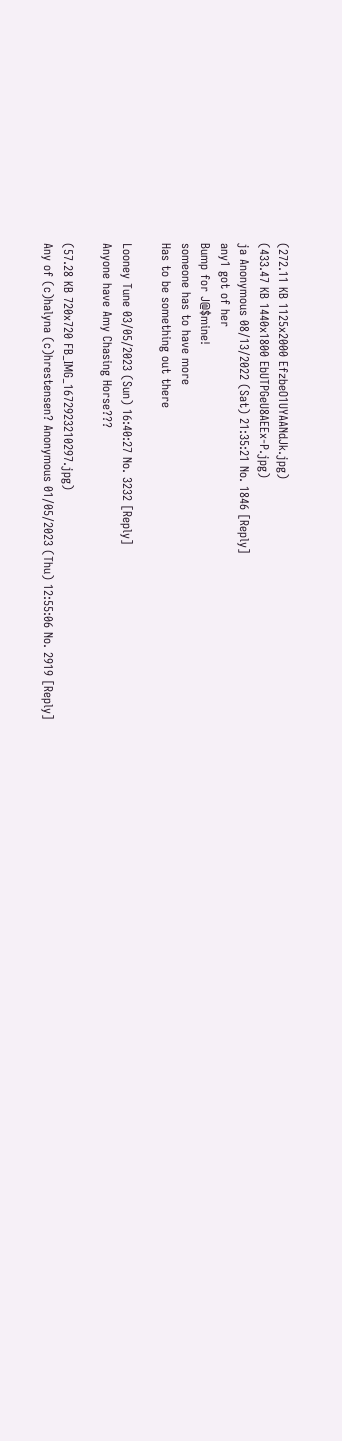(272.11 KB 1125x2000 EfzbeO1UYAANdJk.jpg)
(433.47 KB 1440x1800 EbUTPGeU8AEEx-P.jpg)
ja Anonymous 08/13/2022 (Sat) 21:35:21 No. 1846 [Reply]
any1 got of her
Bump for J@$mine!
someone has to have more
Has to be something out there

Looney Tune 03/05/2023 (Sun) 16:40:27 No. 3232 [Reply]
Anyone have Amy Chasing Horse???

(57.28 KB 720x720 FB_IMG_1672923210297.jpg)
Any of (c)halyna (c)hrestensen? Anonymous 01/05/2023 (Thu) 12:55:06 No. 2919 [Reply]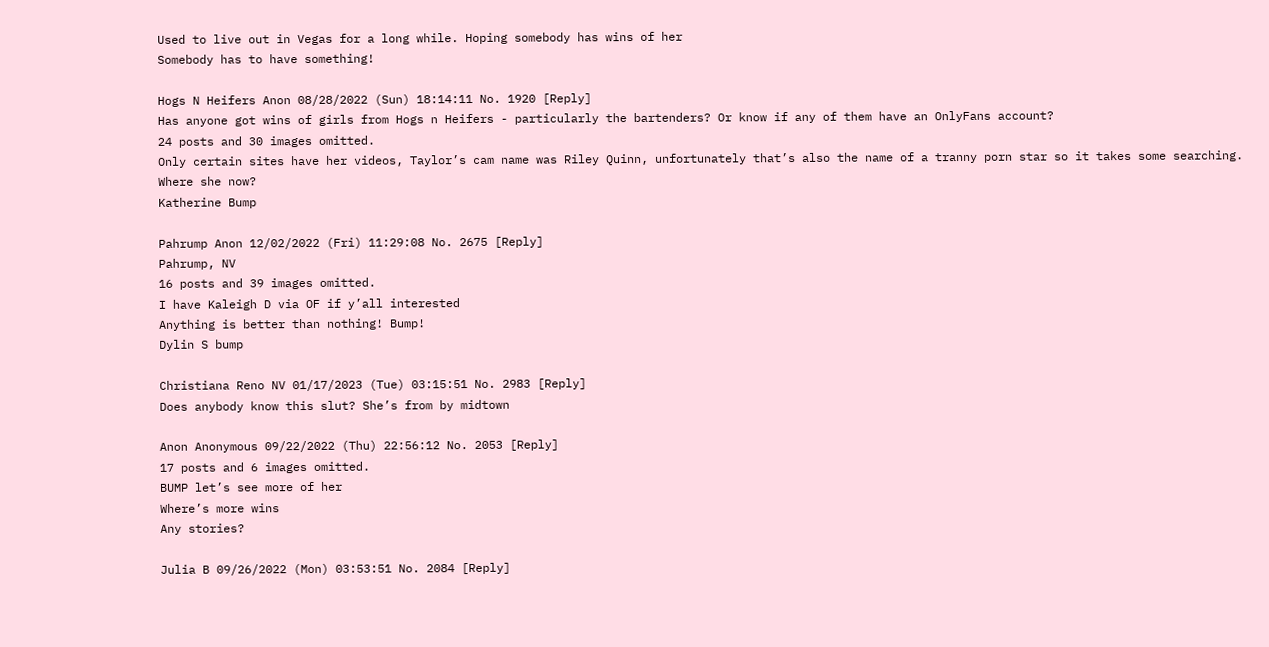Used to live out in Vegas for a long while. Hoping somebody has wins of her
Somebody has to have something!

Hogs N Heifers Anon 08/28/2022 (Sun) 18:14:11 No. 1920 [Reply]
Has anyone got wins of girls from Hogs n Heifers - particularly the bartenders? Or know if any of them have an OnlyFans account?
24 posts and 30 images omitted.
Only certain sites have her videos, Taylor’s cam name was Riley Quinn, unfortunately that’s also the name of a tranny porn star so it takes some searching.
Where she now?
Katherine Bump

Pahrump Anon 12/02/2022 (Fri) 11:29:08 No. 2675 [Reply]
Pahrump, NV
16 posts and 39 images omitted.
I have Kaleigh D via OF if y’all interested
Anything is better than nothing! Bump!
Dylin S bump

Christiana Reno NV 01/17/2023 (Tue) 03:15:51 No. 2983 [Reply]
Does anybody know this slut? She’s from by midtown

Anon Anonymous 09/22/2022 (Thu) 22:56:12 No. 2053 [Reply]
17 posts and 6 images omitted.
BUMP let’s see more of her
Where’s more wins
Any stories?

Julia B 09/26/2022 (Mon) 03:53:51 No. 2084 [Reply]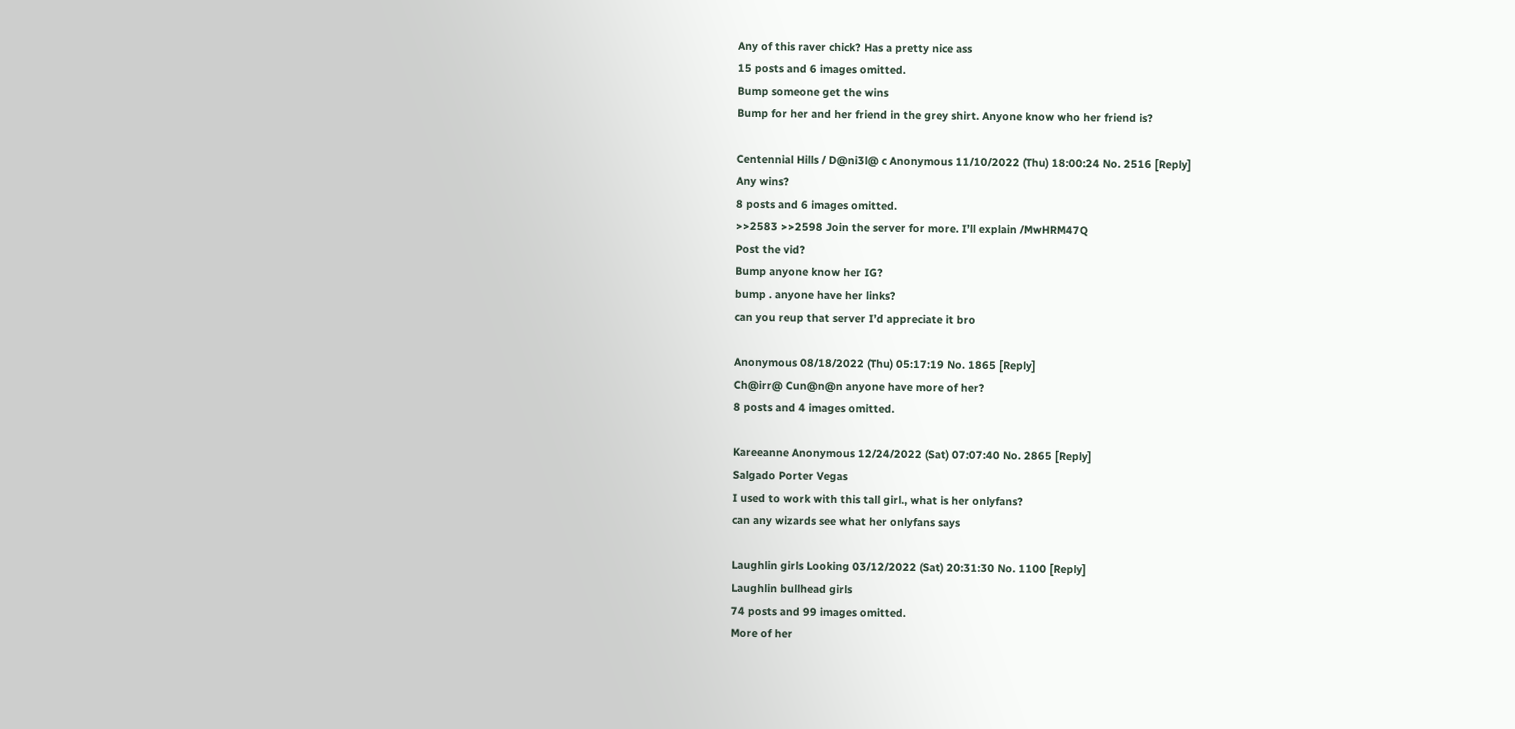Any of this raver chick? Has a pretty nice ass
15 posts and 6 images omitted.
Bump someone get the wins
Bump for her and her friend in the grey shirt. Anyone know who her friend is?

Centennial Hills / D@ni3l@ c Anonymous 11/10/2022 (Thu) 18:00:24 No. 2516 [Reply]
Any wins?
8 posts and 6 images omitted.
>>2583 >>2598 Join the server for more. I’ll explain /MwHRM47Q
Post the vid?
Bump anyone know her IG?
bump . anyone have her links?
can you reup that server I’d appreciate it bro

Anonymous 08/18/2022 (Thu) 05:17:19 No. 1865 [Reply]
Ch@irr@ Cun@n@n anyone have more of her?
8 posts and 4 images omitted.

Kareeanne Anonymous 12/24/2022 (Sat) 07:07:40 No. 2865 [Reply]
Salgado Porter Vegas
I used to work with this tall girl., what is her onlyfans?
can any wizards see what her onlyfans says

Laughlin girls Looking 03/12/2022 (Sat) 20:31:30 No. 1100 [Reply]
Laughlin bullhead girls
74 posts and 99 images omitted.
More of her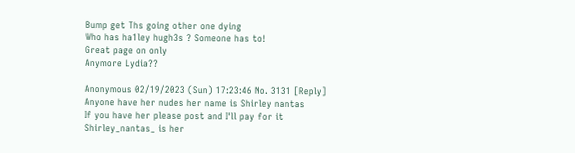Bump get Ths going other one dying
Who has ha1ley hugh3s ? Someone has to!
Great page on only
Anymore Lydia??

Anonymous 02/19/2023 (Sun) 17:23:46 No. 3131 [Reply]
Anyone have her nudes her name is Shirley nantas
If you have her please post and I'll pay for it
Shirley_nantas_ is her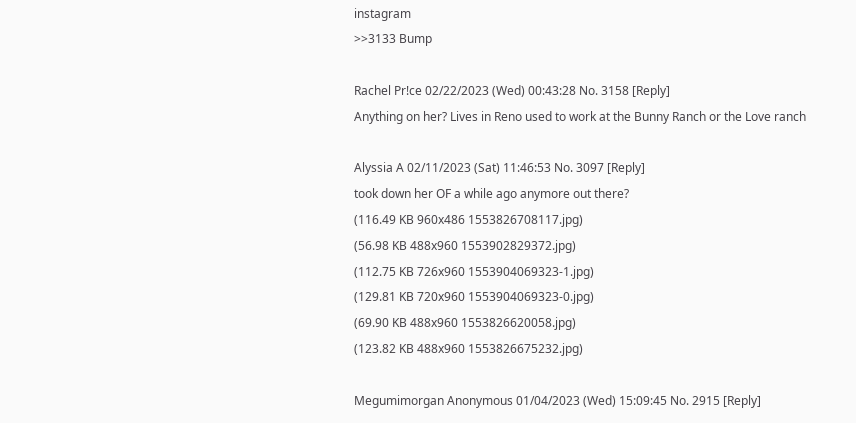instagram
>>3133 Bump

Rachel Pr!ce 02/22/2023 (Wed) 00:43:28 No. 3158 [Reply]
Anything on her? Lives in Reno used to work at the Bunny Ranch or the Love ranch

Alyssia A 02/11/2023 (Sat) 11:46:53 No. 3097 [Reply]
took down her OF a while ago anymore out there?
(116.49 KB 960x486 1553826708117.jpg)
(56.98 KB 488x960 1553902829372.jpg)
(112.75 KB 726x960 1553904069323-1.jpg)
(129.81 KB 720x960 1553904069323-0.jpg)
(69.90 KB 488x960 1553826620058.jpg)
(123.82 KB 488x960 1553826675232.jpg)

Megumimorgan Anonymous 01/04/2023 (Wed) 15:09:45 No. 2915 [Reply]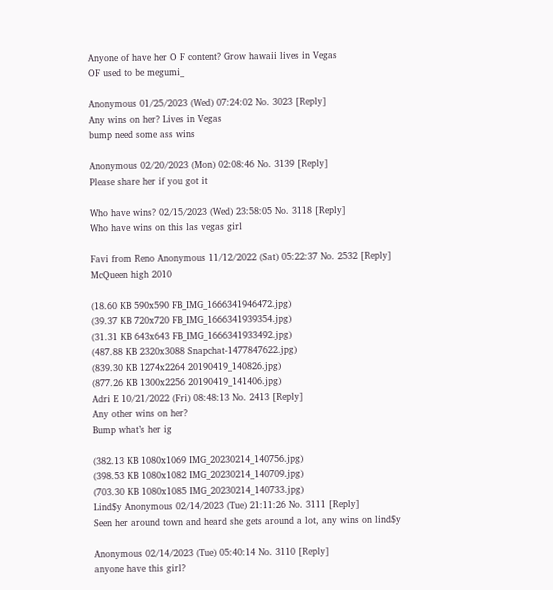Anyone of have her O F content? Grow hawaii lives in Vegas
OF used to be megumi_

Anonymous 01/25/2023 (Wed) 07:24:02 No. 3023 [Reply]
Any wins on her? Lives in Vegas
bump need some ass wins

Anonymous 02/20/2023 (Mon) 02:08:46 No. 3139 [Reply]
Please share her if you got it

Who have wins? 02/15/2023 (Wed) 23:58:05 No. 3118 [Reply]
Who have wins on this las vegas girl

Favi from Reno Anonymous 11/12/2022 (Sat) 05:22:37 No. 2532 [Reply]
McQueen high 2010

(18.60 KB 590x590 FB_IMG_1666341946472.jpg)
(39.37 KB 720x720 FB_IMG_1666341939354.jpg)
(31.31 KB 643x643 FB_IMG_1666341933492.jpg)
(487.88 KB 2320x3088 Snapchat-1477847622.jpg)
(839.30 KB 1274x2264 20190419_140826.jpg)
(877.26 KB 1300x2256 20190419_141406.jpg)
Adri E 10/21/2022 (Fri) 08:48:13 No. 2413 [Reply]
Any other wins on her?
Bump what’s her ig

(382.13 KB 1080x1069 IMG_20230214_140756.jpg)
(398.53 KB 1080x1082 IMG_20230214_140709.jpg)
(703.30 KB 1080x1085 IMG_20230214_140733.jpg)
Lind$y Anonymous 02/14/2023 (Tue) 21:11:26 No. 3111 [Reply]
Seen her around town and heard she gets around a lot, any wins on lind$y

Anonymous 02/14/2023 (Tue) 05:40:14 No. 3110 [Reply]
anyone have this girl?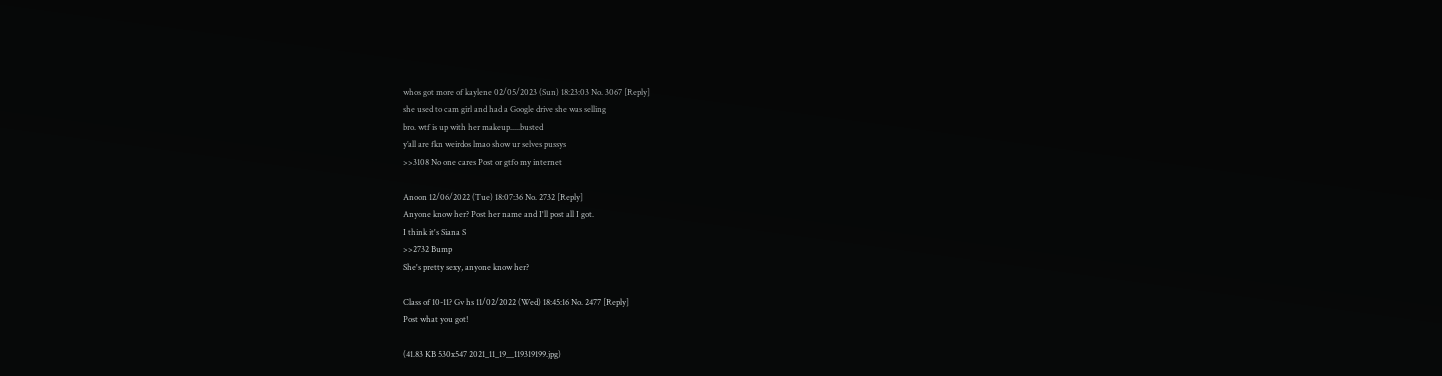whos got more of kaylene 02/05/2023 (Sun) 18:23:03 No. 3067 [Reply]
she used to cam girl and had a Google drive she was selling
bro. wtf is up with her makeup.....busted
y’all are fkn weirdos lmao show ur selves pussys
>>3108 No one cares Post or gtfo my internet

Anoon 12/06/2022 (Tue) 18:07:36 No. 2732 [Reply]
Anyone know her? Post her name and I'll post all I got.
I think it's Siana S
>>2732 Bump
She's pretty sexy, anyone know her?

Class of 10-11? Gv hs 11/02/2022 (Wed) 18:45:16 No. 2477 [Reply]
Post what you got!

(41.83 KB 530x547 2021_11_19__119319199.jpg)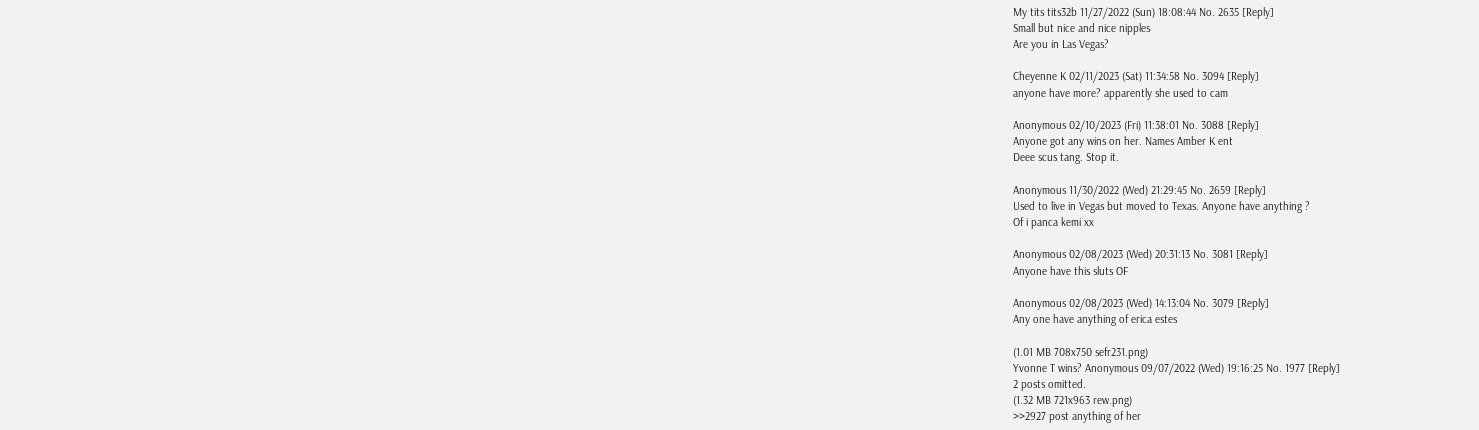My tits tits32b 11/27/2022 (Sun) 18:08:44 No. 2635 [Reply]
Small but nice and nice nipples
Are you in Las Vegas?

Cheyenne K 02/11/2023 (Sat) 11:34:58 No. 3094 [Reply]
anyone have more? apparently she used to cam

Anonymous 02/10/2023 (Fri) 11:38:01 No. 3088 [Reply]
Anyone got any wins on her. Names Amber K ent
Deee scus tang. Stop it.

Anonymous 11/30/2022 (Wed) 21:29:45 No. 2659 [Reply]
Used to live in Vegas but moved to Texas. Anyone have anything ?
Of i panca kemi xx

Anonymous 02/08/2023 (Wed) 20:31:13 No. 3081 [Reply]
Anyone have this sluts OF

Anonymous 02/08/2023 (Wed) 14:13:04 No. 3079 [Reply]
Any one have anything of erica estes

(1.01 MB 708x750 sefr231.png)
Yvonne T wins? Anonymous 09/07/2022 (Wed) 19:16:25 No. 1977 [Reply]
2 posts omitted.
(1.32 MB 721x963 rew.png)
>>2927 post anything of her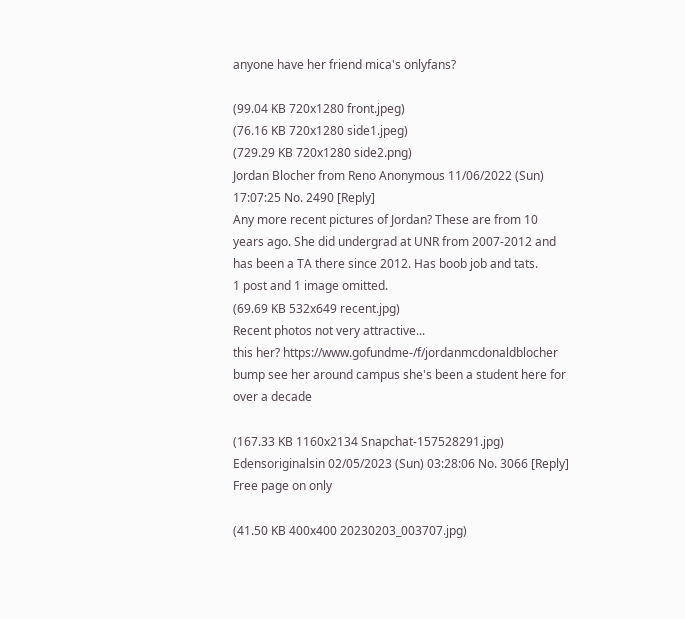anyone have her friend mica's onlyfans?

(99.04 KB 720x1280 front.jpeg)
(76.16 KB 720x1280 side1.jpeg)
(729.29 KB 720x1280 side2.png)
Jordan Blocher from Reno Anonymous 11/06/2022 (Sun) 17:07:25 No. 2490 [Reply]
Any more recent pictures of Jordan? These are from 10 years ago. She did undergrad at UNR from 2007-2012 and has been a TA there since 2012. Has boob job and tats.
1 post and 1 image omitted.
(69.69 KB 532x649 recent.jpg)
Recent photos not very attractive...
this her? https://www.gofundme-/f/jordanmcdonaldblocher
bump see her around campus she's been a student here for over a decade

(167.33 KB 1160x2134 Snapchat-157528291.jpg)
Edensoriginalsin 02/05/2023 (Sun) 03:28:06 No. 3066 [Reply]
Free page on only

(41.50 KB 400x400 20230203_003707.jpg)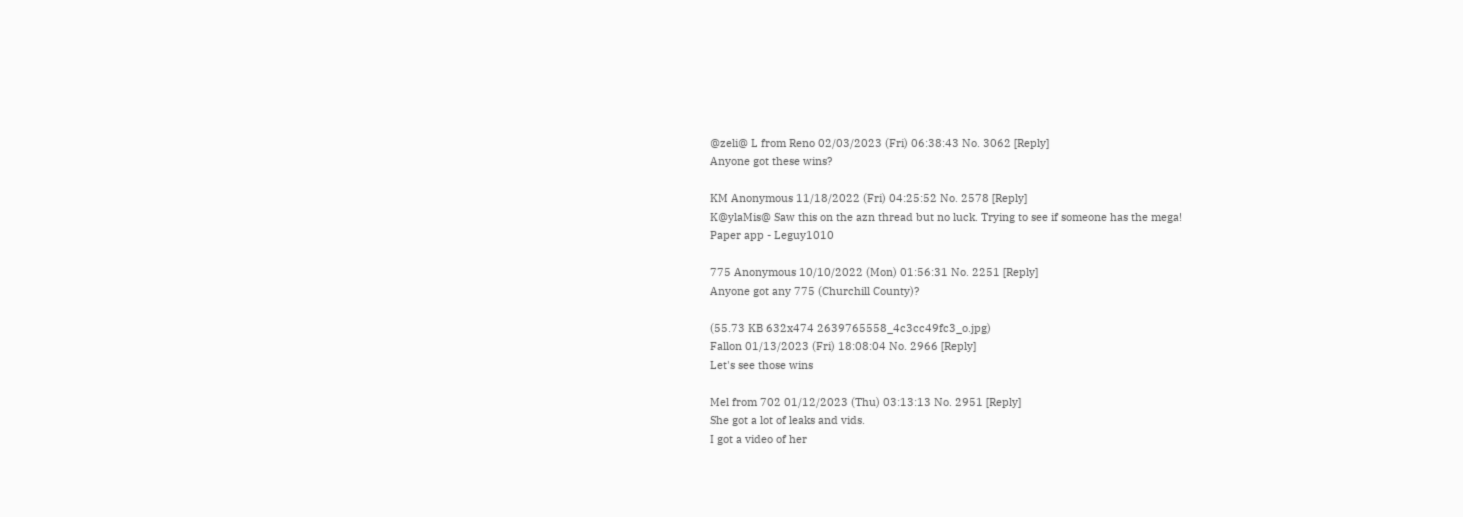@zeli@ L from Reno 02/03/2023 (Fri) 06:38:43 No. 3062 [Reply]
Anyone got these wins?

KM Anonymous 11/18/2022 (Fri) 04:25:52 No. 2578 [Reply]
K@ylaMis@ Saw this on the azn thread but no luck. Trying to see if someone has the mega!
Paper app - Leguy1010

775 Anonymous 10/10/2022 (Mon) 01:56:31 No. 2251 [Reply]
Anyone got any 775 (Churchill County)?

(55.73 KB 632x474 2639765558_4c3cc49fc3_o.jpg)
Fallon 01/13/2023 (Fri) 18:08:04 No. 2966 [Reply]
Let's see those wins

Mel from 702 01/12/2023 (Thu) 03:13:13 No. 2951 [Reply]
She got a lot of leaks and vids.
I got a video of her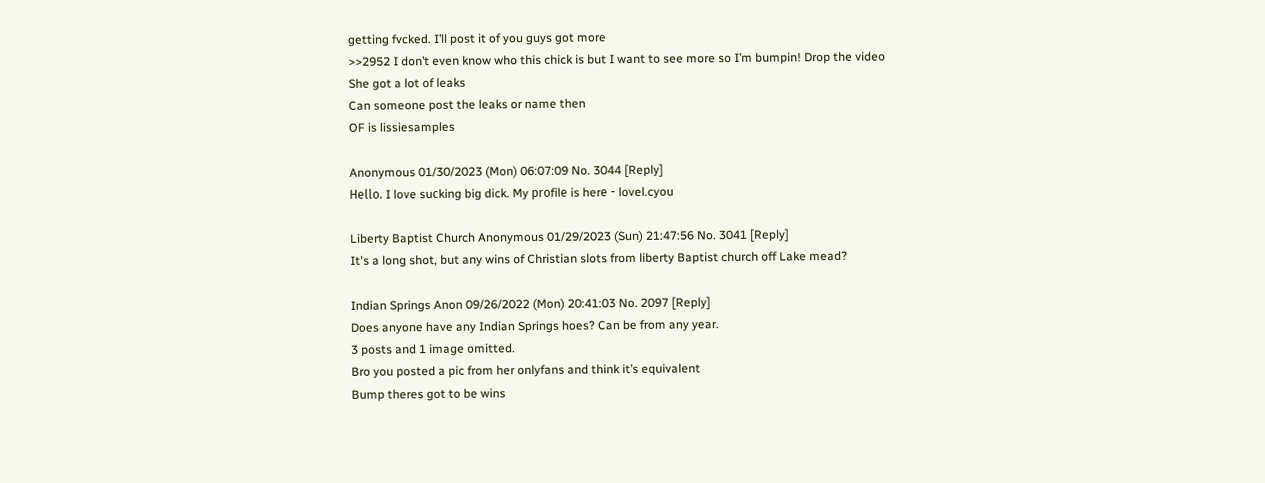getting fvcked. I’ll post it of you guys got more
>>2952 I don’t even know who this chick is but I want to see more so I’m bumpin! Drop the video
She got a lot of leaks
Can someone post the leaks or name then
OF is lissiesamples

Anonymous 01/30/2023 (Mon) 06:07:09 No. 3044 [Reply]
Hеllо. I love suсking big dick. My рrоfilе is herе - lovel.cyou

Liberty Baptist Church Anonymous 01/29/2023 (Sun) 21:47:56 No. 3041 [Reply]
It's a long shot, but any wins of Christian slots from liberty Baptist church off Lake mead?

Indian Springs Anon 09/26/2022 (Mon) 20:41:03 No. 2097 [Reply]
Does anyone have any Indian Springs hoes? Can be from any year.
3 posts and 1 image omitted.
Bro you posted a pic from her onlyfans and think it’s equivalent
Bump theres got to be wins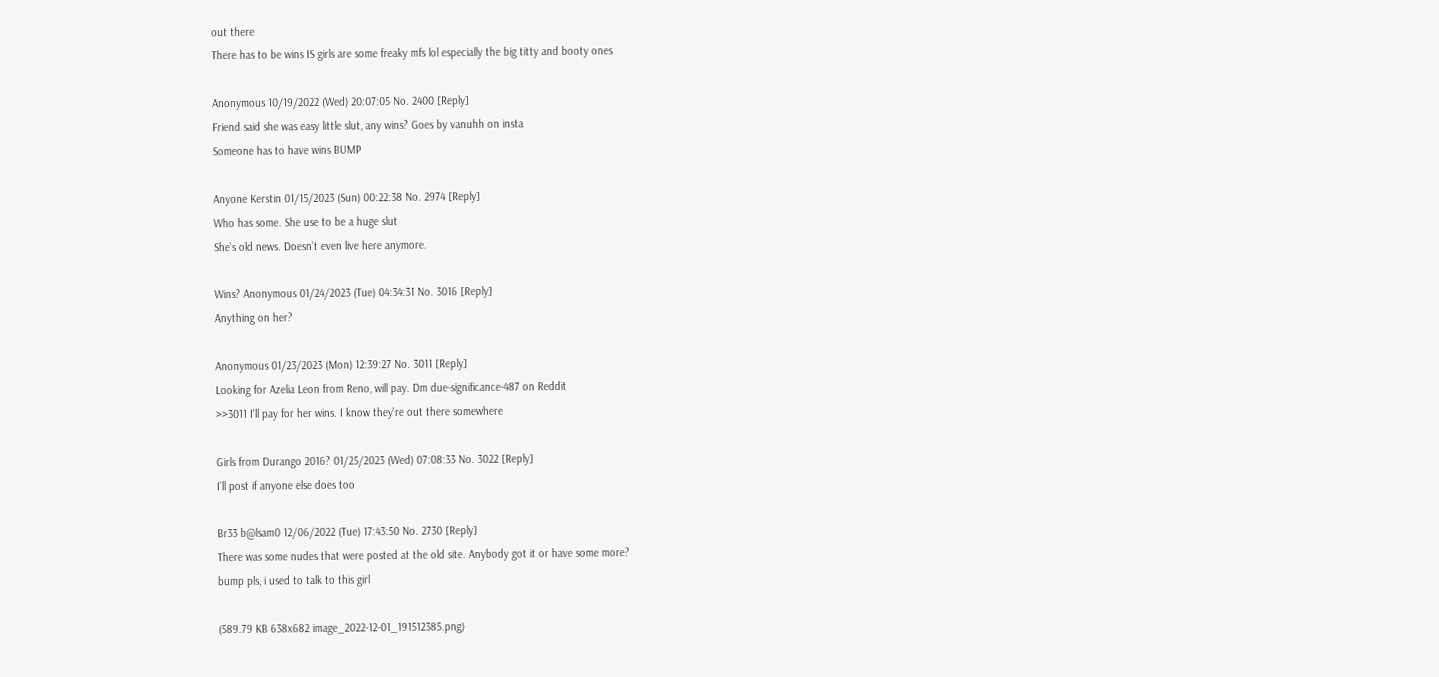out there
There has to be wins IS girls are some freaky mfs lol especially the big titty and booty ones

Anonymous 10/19/2022 (Wed) 20:07:05 No. 2400 [Reply]
Friend said she was easy little slut, any wins? Goes by vanuhh on insta
Someone has to have wins BUMP

Anyone Kerstin 01/15/2023 (Sun) 00:22:38 No. 2974 [Reply]
Who has some. She use to be a huge slut
She’s old news. Doesn’t even live here anymore.

Wins? Anonymous 01/24/2023 (Tue) 04:34:31 No. 3016 [Reply]
Anything on her?

Anonymous 01/23/2023 (Mon) 12:39:27 No. 3011 [Reply]
Looking for Azelia Leon from Reno, will pay. Dm due-significance-487 on Reddit
>>3011 I'll pay for her wins. I know they're out there somewhere

Girls from Durango 2016? 01/25/2023 (Wed) 07:08:33 No. 3022 [Reply]
I’ll post if anyone else does too

Br33 b@lsam0 12/06/2022 (Tue) 17:43:50 No. 2730 [Reply]
There was some nudes that were posted at the old site. Anybody got it or have some more?
bump pls, i used to talk to this girl

(589.79 KB 638x682 image_2022-12-01_191512385.png)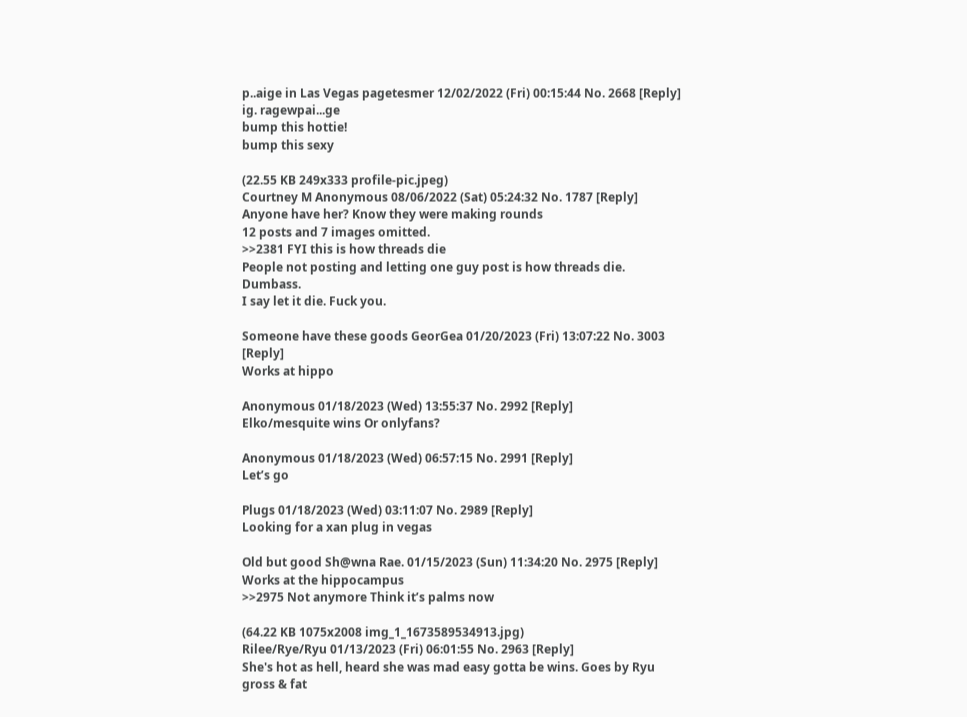p..aige in Las Vegas pagetesmer 12/02/2022 (Fri) 00:15:44 No. 2668 [Reply]
ig. ragewpai...ge
bump this hottie!
bump this sexy

(22.55 KB 249x333 profile-pic.jpeg)
Courtney M Anonymous 08/06/2022 (Sat) 05:24:32 No. 1787 [Reply]
Anyone have her? Know they were making rounds
12 posts and 7 images omitted.
>>2381 FYI this is how threads die
People not posting and letting one guy post is how threads die. Dumbass.
I say let it die. Fuck you.

Someone have these goods GeorGea 01/20/2023 (Fri) 13:07:22 No. 3003 [Reply]
Works at hippo

Anonymous 01/18/2023 (Wed) 13:55:37 No. 2992 [Reply]
Elko/mesquite wins Or onlyfans?

Anonymous 01/18/2023 (Wed) 06:57:15 No. 2991 [Reply]
Let’s go

Plugs 01/18/2023 (Wed) 03:11:07 No. 2989 [Reply]
Looking for a xan plug in vegas

Old but good Sh@wna Rae. 01/15/2023 (Sun) 11:34:20 No. 2975 [Reply]
Works at the hippocampus
>>2975 Not anymore Think it’s palms now

(64.22 KB 1075x2008 img_1_1673589534913.jpg)
Rilee/Rye/Ryu 01/13/2023 (Fri) 06:01:55 No. 2963 [Reply]
She's hot as hell, heard she was mad easy gotta be wins. Goes by Ryu
gross & fat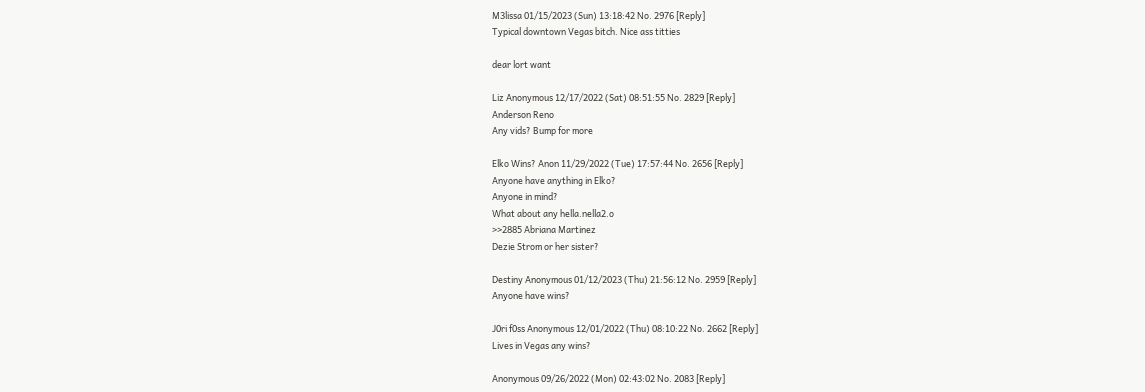M3lissa 01/15/2023 (Sun) 13:18:42 No. 2976 [Reply]
Typical downtown Vegas bitch. Nice ass titties

dear lort want

Liz Anonymous 12/17/2022 (Sat) 08:51:55 No. 2829 [Reply]
Anderson Reno
Any vids? Bump for more

Elko Wins? Anon 11/29/2022 (Tue) 17:57:44 No. 2656 [Reply]
Anyone have anything in Elko?
Anyone in mind?
What about any hella.nella2.o
>>2885 Abriana Martinez
Dezie Strom or her sister?

Destiny Anonymous 01/12/2023 (Thu) 21:56:12 No. 2959 [Reply]
Anyone have wins?

J0ri f0ss Anonymous 12/01/2022 (Thu) 08:10:22 No. 2662 [Reply]
Lives in Vegas any wins?

Anonymous 09/26/2022 (Mon) 02:43:02 No. 2083 [Reply]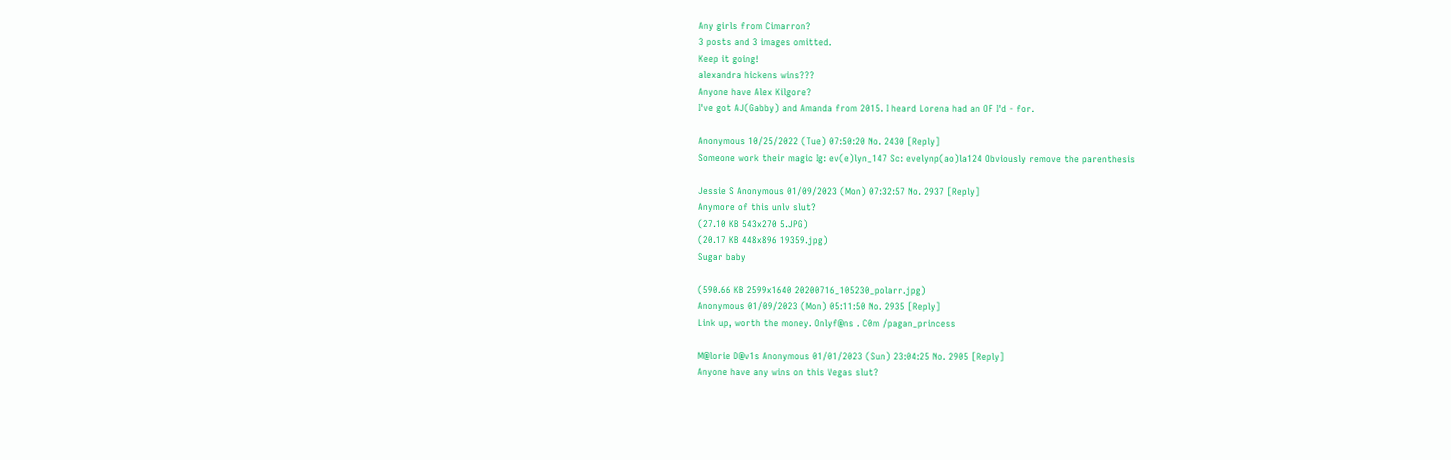Any girls from Cimarron?
3 posts and 3 images omitted.
Keep it going!
alexandra hickens wins???
Anyone have Alex Kilgore?
I've got AJ(Gabby) and Amanda from 2015. I heard Lorena had an OF I'd - for.

Anonymous 10/25/2022 (Tue) 07:50:20 No. 2430 [Reply]
Someone work their magic Ig: ev(e)lyn_147 Sc: evelynp(ao)la124 Obviously remove the parenthesis

Jessie S Anonymous 01/09/2023 (Mon) 07:32:57 No. 2937 [Reply]
Anymore of this unlv slut?
(27.10 KB 543x270 5.JPG)
(20.17 KB 448x896 19359.jpg)
Sugar baby

(590.66 KB 2599x1640 20200716_105230_polarr.jpg)
Anonymous 01/09/2023 (Mon) 05:11:50 No. 2935 [Reply]
Link up, worth the money. Onlyf@ns . C0m /pagan_princess

M@lorie D@v1s Anonymous 01/01/2023 (Sun) 23:04:25 No. 2905 [Reply]
Anyone have any wins on this Vegas slut?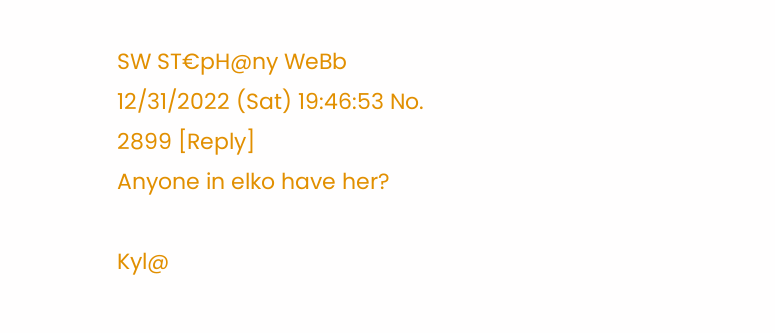SW ST€pH@ny WeBb 12/31/2022 (Sat) 19:46:53 No. 2899 [Reply]
Anyone in elko have her?

Kyl@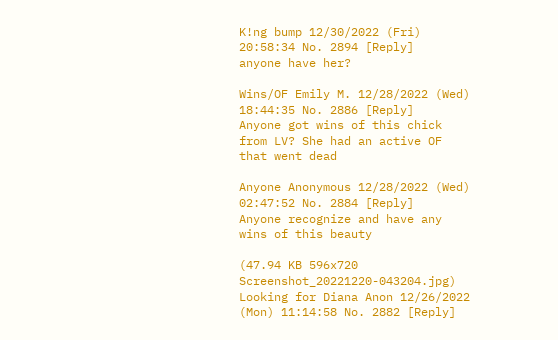K!ng bump 12/30/2022 (Fri) 20:58:34 No. 2894 [Reply]
anyone have her?

Wins/OF Emily M. 12/28/2022 (Wed) 18:44:35 No. 2886 [Reply]
Anyone got wins of this chick from LV? She had an active OF that went dead

Anyone Anonymous 12/28/2022 (Wed) 02:47:52 No. 2884 [Reply]
Anyone recognize and have any wins of this beauty

(47.94 KB 596x720 Screenshot_20221220-043204.jpg)
Looking for Diana Anon 12/26/2022 (Mon) 11:14:58 No. 2882 [Reply]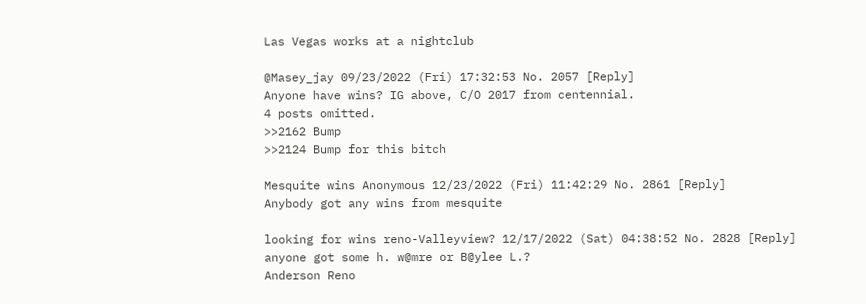Las Vegas works at a nightclub

@Masey_jay 09/23/2022 (Fri) 17:32:53 No. 2057 [Reply]
Anyone have wins? IG above, C/O 2017 from centennial.
4 posts omitted.
>>2162 Bump
>>2124 Bump for this bitch

Mesquite wins Anonymous 12/23/2022 (Fri) 11:42:29 No. 2861 [Reply]
Anybody got any wins from mesquite

looking for wins reno-Valleyview? 12/17/2022 (Sat) 04:38:52 No. 2828 [Reply]
anyone got some h. w@mre or B@ylee L.?
Anderson Reno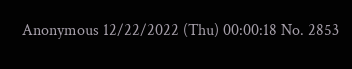Anonymous 12/22/2022 (Thu) 00:00:18 No. 2853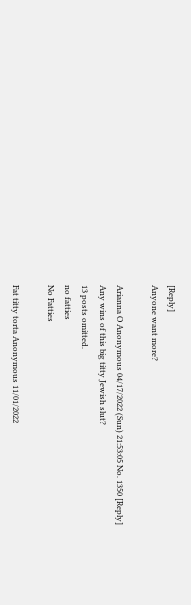[Reply]
Anyone want more?

Arianna O Anonymous 04/17/2022 (Sun) 21:53:05 No. 1350 [Reply]
Any wins of this big titty Jewish slut?
13 posts omitted.
no fatties
No Fatties

Fat titty torta Anonymous 11/01/2022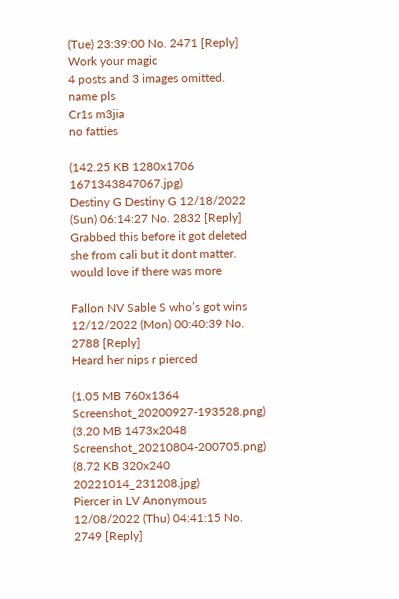(Tue) 23:39:00 No. 2471 [Reply]
Work your magic
4 posts and 3 images omitted.
name pls
Cr1s m3jia
no fatties

(142.25 KB 1280x1706 1671343847067.jpg)
Destiny G Destiny G 12/18/2022 (Sun) 06:14:27 No. 2832 [Reply]
Grabbed this before it got deleted
she from cali but it dont matter. would love if there was more

Fallon NV Sable S who’s got wins 12/12/2022 (Mon) 00:40:39 No. 2788 [Reply]
Heard her nips r pierced

(1.05 MB 760x1364 Screenshot_20200927-193528.png)
(3.20 MB 1473x2048 Screenshot_20210804-200705.png)
(8.72 KB 320x240 20221014_231208.jpg)
Piercer in LV Anonymous 12/08/2022 (Thu) 04:41:15 No. 2749 [Reply]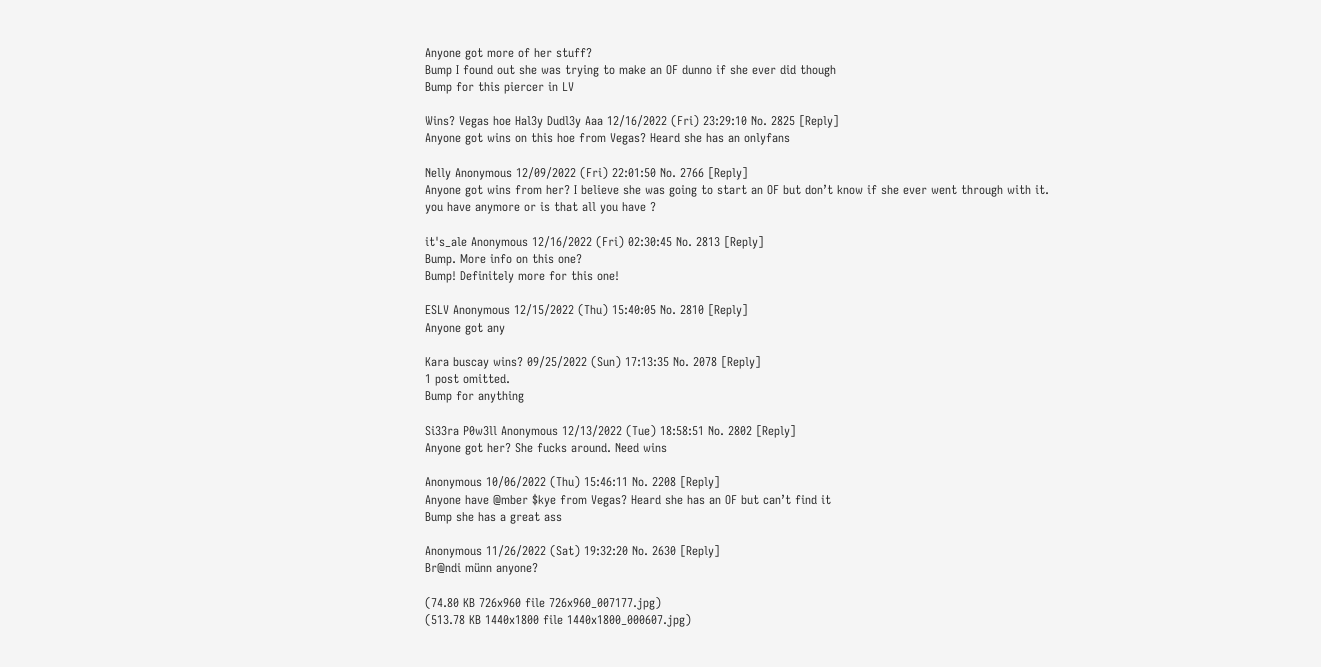Anyone got more of her stuff?
Bump I found out she was trying to make an OF dunno if she ever did though
Bump for this piercer in LV

Wins? Vegas hoe Hal3y Dudl3y Aaa 12/16/2022 (Fri) 23:29:10 No. 2825 [Reply]
Anyone got wins on this hoe from Vegas? Heard she has an onlyfans

Nelly Anonymous 12/09/2022 (Fri) 22:01:50 No. 2766 [Reply]
Anyone got wins from her? I believe she was going to start an OF but don’t know if she ever went through with it.
you have anymore or is that all you have ?

it's_ale Anonymous 12/16/2022 (Fri) 02:30:45 No. 2813 [Reply]
Bump. More info on this one?
Bump! Definitely more for this one!

ESLV Anonymous 12/15/2022 (Thu) 15:40:05 No. 2810 [Reply]
Anyone got any

Kara buscay wins? 09/25/2022 (Sun) 17:13:35 No. 2078 [Reply]
1 post omitted.
Bump for anything

Si33ra P0w3ll Anonymous 12/13/2022 (Tue) 18:58:51 No. 2802 [Reply]
Anyone got her? She fucks around. Need wins

Anonymous 10/06/2022 (Thu) 15:46:11 No. 2208 [Reply]
Anyone have @mber $kye from Vegas? Heard she has an OF but can’t find it
Bump she has a great ass

Anonymous 11/26/2022 (Sat) 19:32:20 No. 2630 [Reply]
Br@ndi münn anyone?

(74.80 KB 726x960 file 726x960_007177.jpg)
(513.78 KB 1440x1800 file 1440x1800_000607.jpg)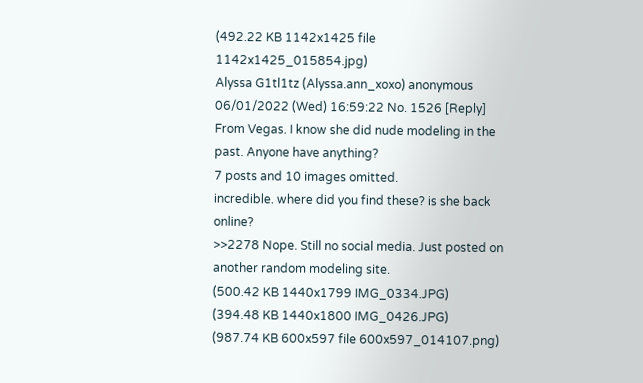(492.22 KB 1142x1425 file 1142x1425_015854.jpg)
Alyssa G1tl1tz (Alyssa.ann_xoxo) anonymous 06/01/2022 (Wed) 16:59:22 No. 1526 [Reply]
From Vegas. I know she did nude modeling in the past. Anyone have anything?
7 posts and 10 images omitted.
incredible. where did you find these? is she back online?
>>2278 Nope. Still no social media. Just posted on another random modeling site.
(500.42 KB 1440x1799 IMG_0334.JPG)
(394.48 KB 1440x1800 IMG_0426.JPG)
(987.74 KB 600x597 file 600x597_014107.png)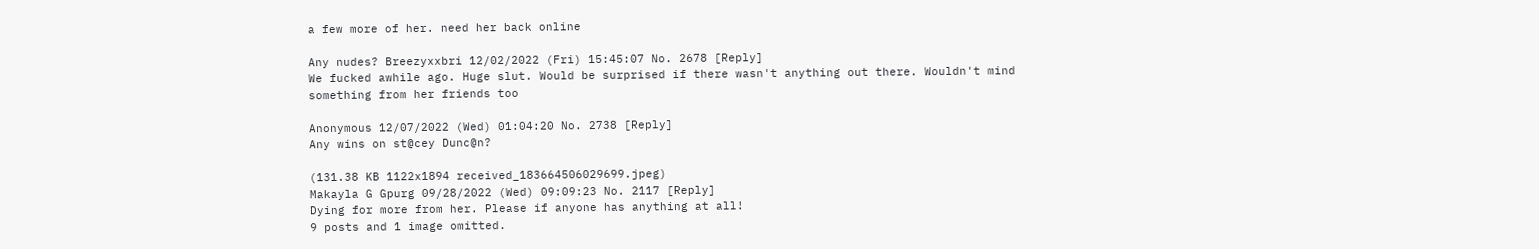a few more of her. need her back online

Any nudes? Breezyxxbri 12/02/2022 (Fri) 15:45:07 No. 2678 [Reply]
We fucked awhile ago. Huge slut. Would be surprised if there wasn't anything out there. Wouldn't mind something from her friends too

Anonymous 12/07/2022 (Wed) 01:04:20 No. 2738 [Reply]
Any wins on st@cey Dunc@n?

(131.38 KB 1122x1894 received_183664506029699.jpeg)
Makayla G Gpurg 09/28/2022 (Wed) 09:09:23 No. 2117 [Reply]
Dying for more from her. Please if anyone has anything at all!
9 posts and 1 image omitted.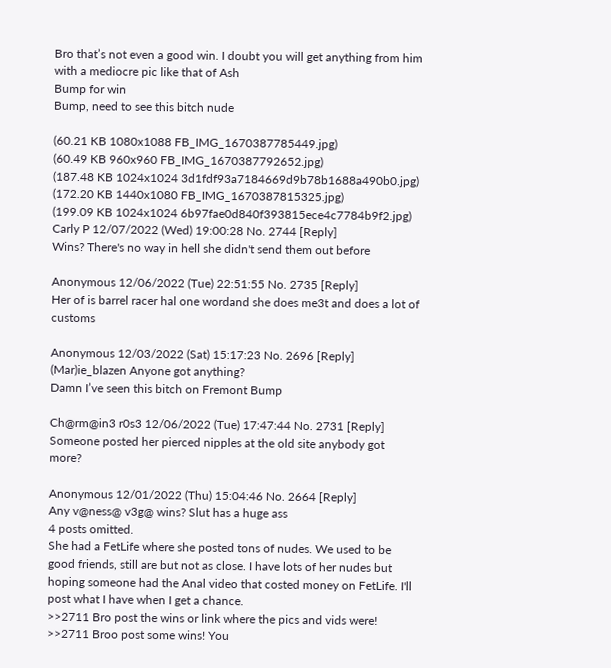Bro that’s not even a good win. I doubt you will get anything from him with a mediocre pic like that of Ash
Bump for win
Bump, need to see this bitch nude

(60.21 KB 1080x1088 FB_IMG_1670387785449.jpg)
(60.49 KB 960x960 FB_IMG_1670387792652.jpg)
(187.48 KB 1024x1024 3d1fdf93a7184669d9b78b1688a490b0.jpg)
(172.20 KB 1440x1080 FB_IMG_1670387815325.jpg)
(199.09 KB 1024x1024 6b97fae0d840f393815ece4c7784b9f2.jpg)
Carly P 12/07/2022 (Wed) 19:00:28 No. 2744 [Reply]
Wins? There's no way in hell she didn't send them out before

Anonymous 12/06/2022 (Tue) 22:51:55 No. 2735 [Reply]
Her of is barrel racer hal one wordand she does me3t and does a lot of customs

Anonymous 12/03/2022 (Sat) 15:17:23 No. 2696 [Reply]
(Mar)ie_blazen Anyone got anything?
Damn I’ve seen this bitch on Fremont Bump

Ch@rm@in3 r0s3 12/06/2022 (Tue) 17:47:44 No. 2731 [Reply]
Someone posted her pierced nipples at the old site anybody got more?

Anonymous 12/01/2022 (Thu) 15:04:46 No. 2664 [Reply]
Any v@ness@ v3g@ wins? Slut has a huge ass
4 posts omitted.
She had a FetLife where she posted tons of nudes. We used to be good friends, still are but not as close. I have lots of her nudes but hoping someone had the Anal video that costed money on FetLife. I'll post what I have when I get a chance.
>>2711 Bro post the wins or link where the pics and vids were!
>>2711 Broo post some wins! You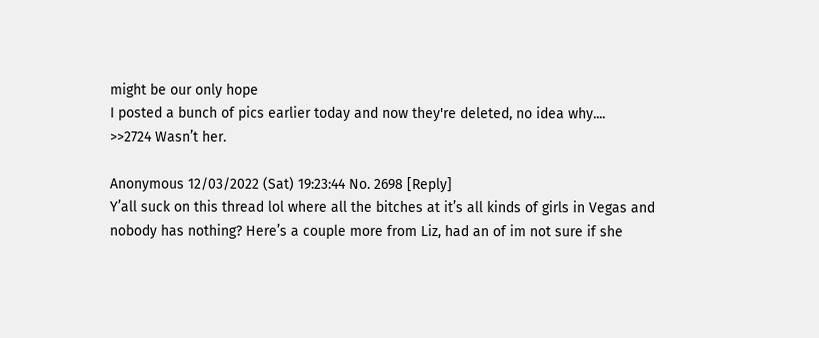might be our only hope
I posted a bunch of pics earlier today and now they're deleted, no idea why....
>>2724 Wasn’t her.

Anonymous 12/03/2022 (Sat) 19:23:44 No. 2698 [Reply]
Y’all suck on this thread lol where all the bitches at it’s all kinds of girls in Vegas and nobody has nothing? Here’s a couple more from Liz, had an of im not sure if she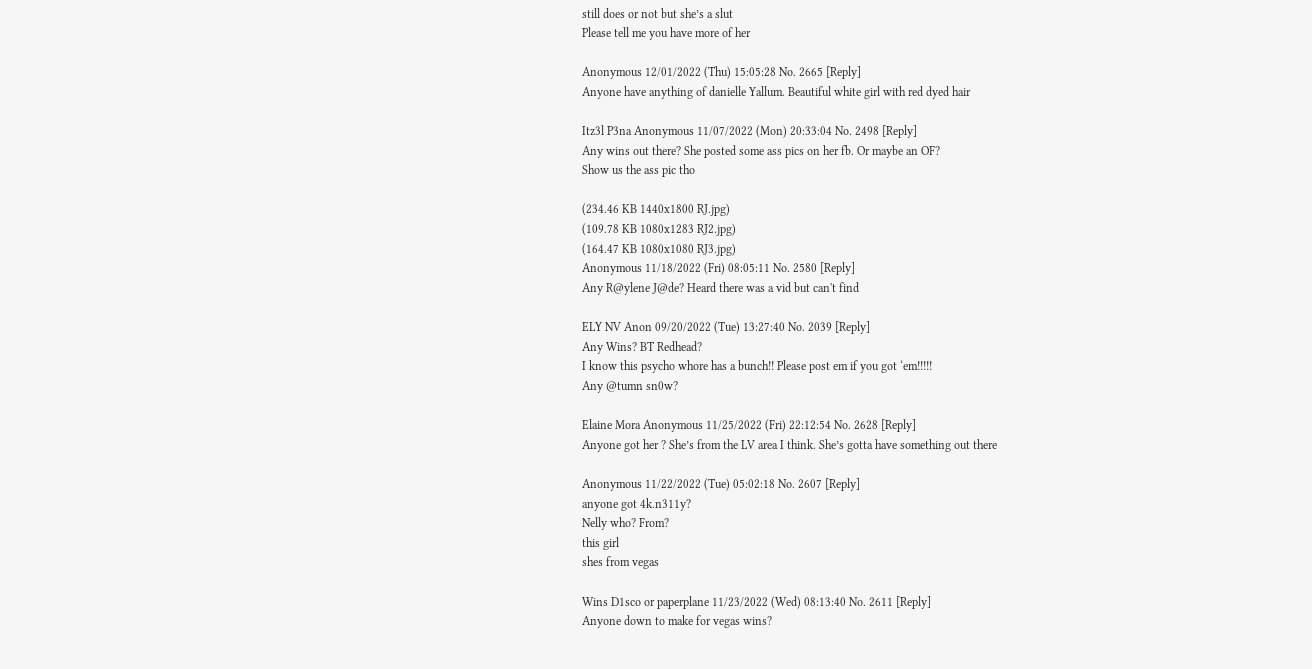still does or not but she’s a slut
Please tell me you have more of her

Anonymous 12/01/2022 (Thu) 15:05:28 No. 2665 [Reply]
Anyone have anything of danielle Yallum. Beautiful white girl with red dyed hair

Itz3l P3na Anonymous 11/07/2022 (Mon) 20:33:04 No. 2498 [Reply]
Any wins out there? She posted some ass pics on her fb. Or maybe an OF?
Show us the ass pic tho

(234.46 KB 1440x1800 RJ.jpg)
(109.78 KB 1080x1283 RJ2.jpg)
(164.47 KB 1080x1080 RJ3.jpg)
Anonymous 11/18/2022 (Fri) 08:05:11 No. 2580 [Reply]
Any R@ylene J@de? Heard there was a vid but can't find

ELY NV Anon 09/20/2022 (Tue) 13:27:40 No. 2039 [Reply]
Any Wins? BT Redhead?
I know this psycho whore has a bunch!! Please post em if you got ‘em!!!!!
Any @tumn sn0w?

Elaine Mora Anonymous 11/25/2022 (Fri) 22:12:54 No. 2628 [Reply]
Anyone got her ? She’s from the LV area I think. She’s gotta have something out there

Anonymous 11/22/2022 (Tue) 05:02:18 No. 2607 [Reply]
anyone got 4k.n311y?
Nelly who? From?
this girl
shes from vegas

Wins D1sco or paperplane 11/23/2022 (Wed) 08:13:40 No. 2611 [Reply]
Anyone down to make for vegas wins?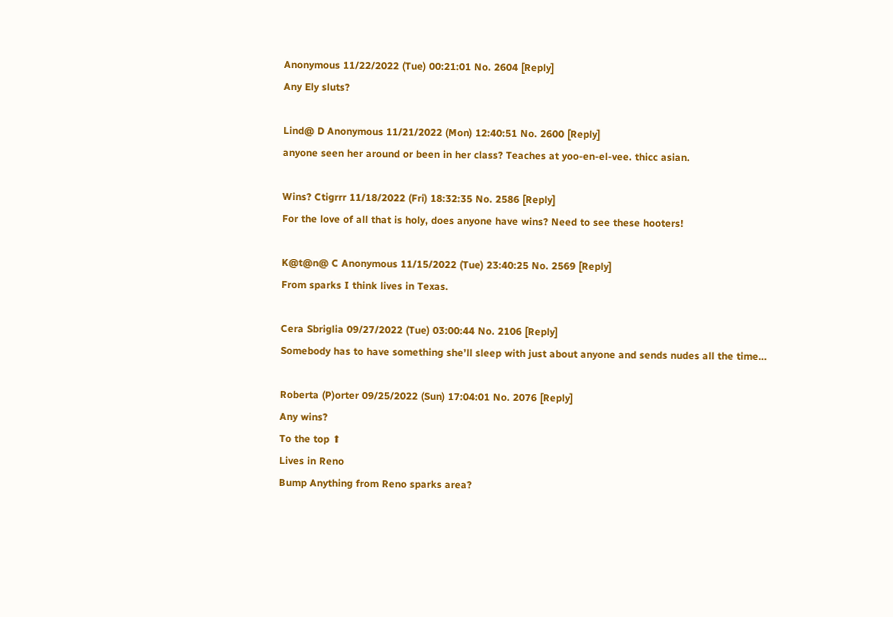Anonymous 11/22/2022 (Tue) 00:21:01 No. 2604 [Reply]
Any Ely sluts?

Lind@ D Anonymous 11/21/2022 (Mon) 12:40:51 No. 2600 [Reply]
anyone seen her around or been in her class? Teaches at yoo-en-el-vee. thicc asian.

Wins? Ctigrrr 11/18/2022 (Fri) 18:32:35 No. 2586 [Reply]
For the love of all that is holy, does anyone have wins? Need to see these hooters!

K@t@n@ C Anonymous 11/15/2022 (Tue) 23:40:25 No. 2569 [Reply]
From sparks I think lives in Texas.

Cera Sbriglia 09/27/2022 (Tue) 03:00:44 No. 2106 [Reply]
Somebody has to have something she’ll sleep with just about anyone and sends nudes all the time…

Roberta (P)orter 09/25/2022 (Sun) 17:04:01 No. 2076 [Reply]
Any wins?
To the top ⬆
Lives in Reno
Bump Anything from Reno sparks area?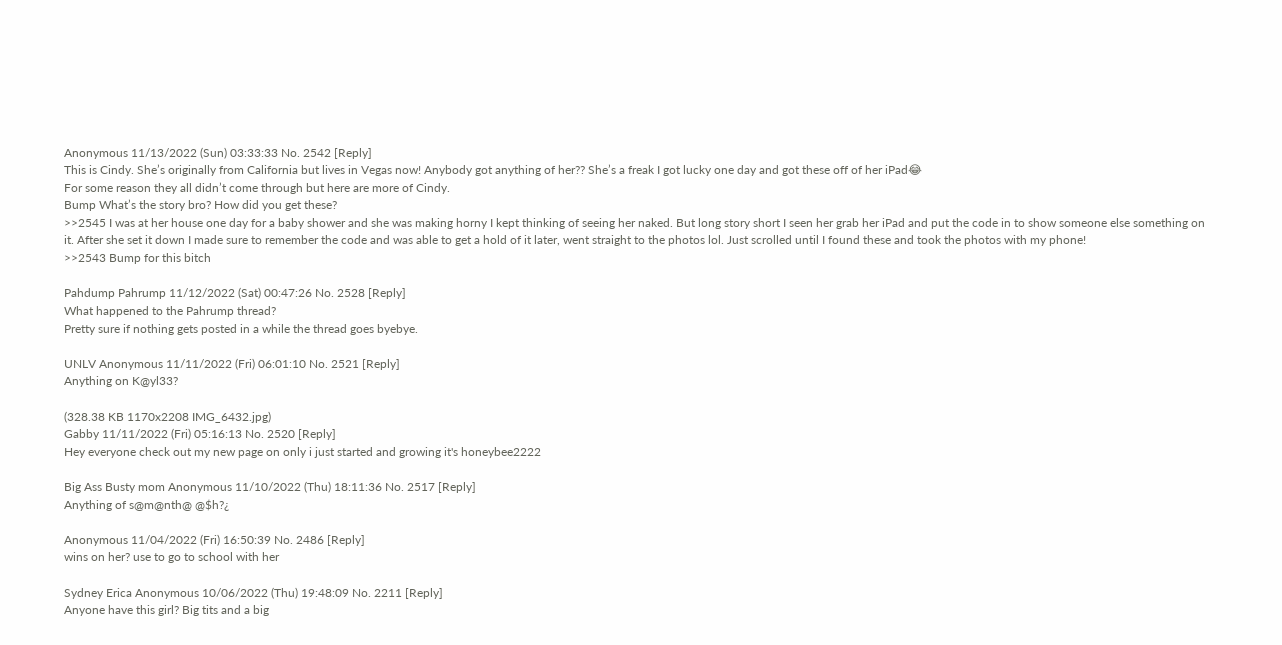Anonymous 11/13/2022 (Sun) 03:33:33 No. 2542 [Reply]
This is Cindy. She’s originally from California but lives in Vegas now! Anybody got anything of her?? She’s a freak I got lucky one day and got these off of her iPad😂
For some reason they all didn’t come through but here are more of Cindy.
Bump What’s the story bro? How did you get these?
>>2545 I was at her house one day for a baby shower and she was making horny I kept thinking of seeing her naked. But long story short I seen her grab her iPad and put the code in to show someone else something on it. After she set it down I made sure to remember the code and was able to get a hold of it later, went straight to the photos lol. Just scrolled until I found these and took the photos with my phone!
>>2543 Bump for this bitch

Pahdump Pahrump 11/12/2022 (Sat) 00:47:26 No. 2528 [Reply]
What happened to the Pahrump thread?
Pretty sure if nothing gets posted in a while the thread goes byebye.

UNLV Anonymous 11/11/2022 (Fri) 06:01:10 No. 2521 [Reply]
Anything on K@yl33?

(328.38 KB 1170x2208 IMG_6432.jpg)
Gabby 11/11/2022 (Fri) 05:16:13 No. 2520 [Reply]
Hey everyone check out my new page on only i just started and growing it's honeybee2222

Big Ass Busty mom Anonymous 11/10/2022 (Thu) 18:11:36 No. 2517 [Reply]
Anything of s@m@nth@ @$h?¿

Anonymous 11/04/2022 (Fri) 16:50:39 No. 2486 [Reply]
wins on her? use to go to school with her

Sydney Erica Anonymous 10/06/2022 (Thu) 19:48:09 No. 2211 [Reply]
Anyone have this girl? Big tits and a big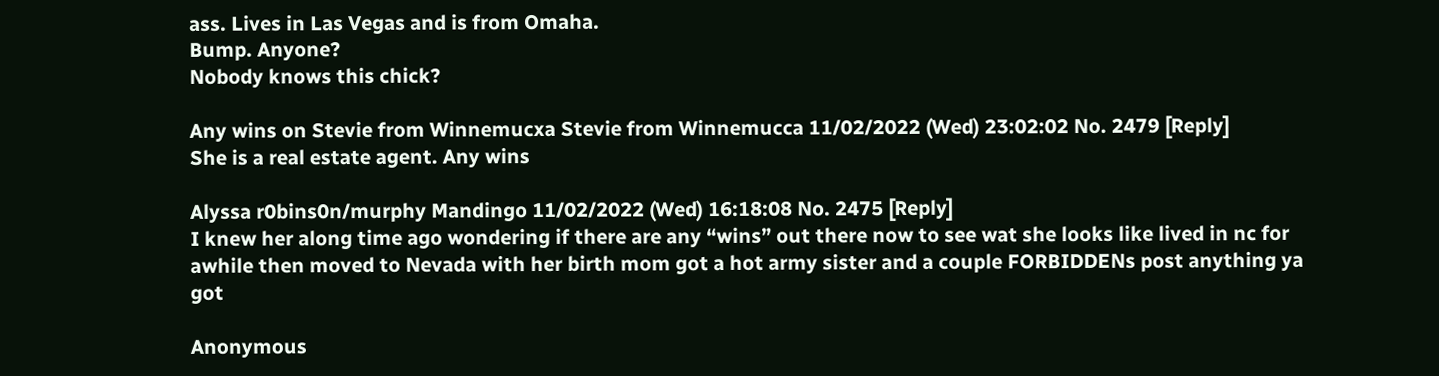ass. Lives in Las Vegas and is from Omaha.
Bump. Anyone?
Nobody knows this chick?

Any wins on Stevie from Winnemucxa Stevie from Winnemucca 11/02/2022 (Wed) 23:02:02 No. 2479 [Reply]
She is a real estate agent. Any wins

Alyssa r0bins0n/murphy Mandingo 11/02/2022 (Wed) 16:18:08 No. 2475 [Reply]
I knew her along time ago wondering if there are any “wins” out there now to see wat she looks like lived in nc for awhile then moved to Nevada with her birth mom got a hot army sister and a couple FORBIDDENs post anything ya got

Anonymous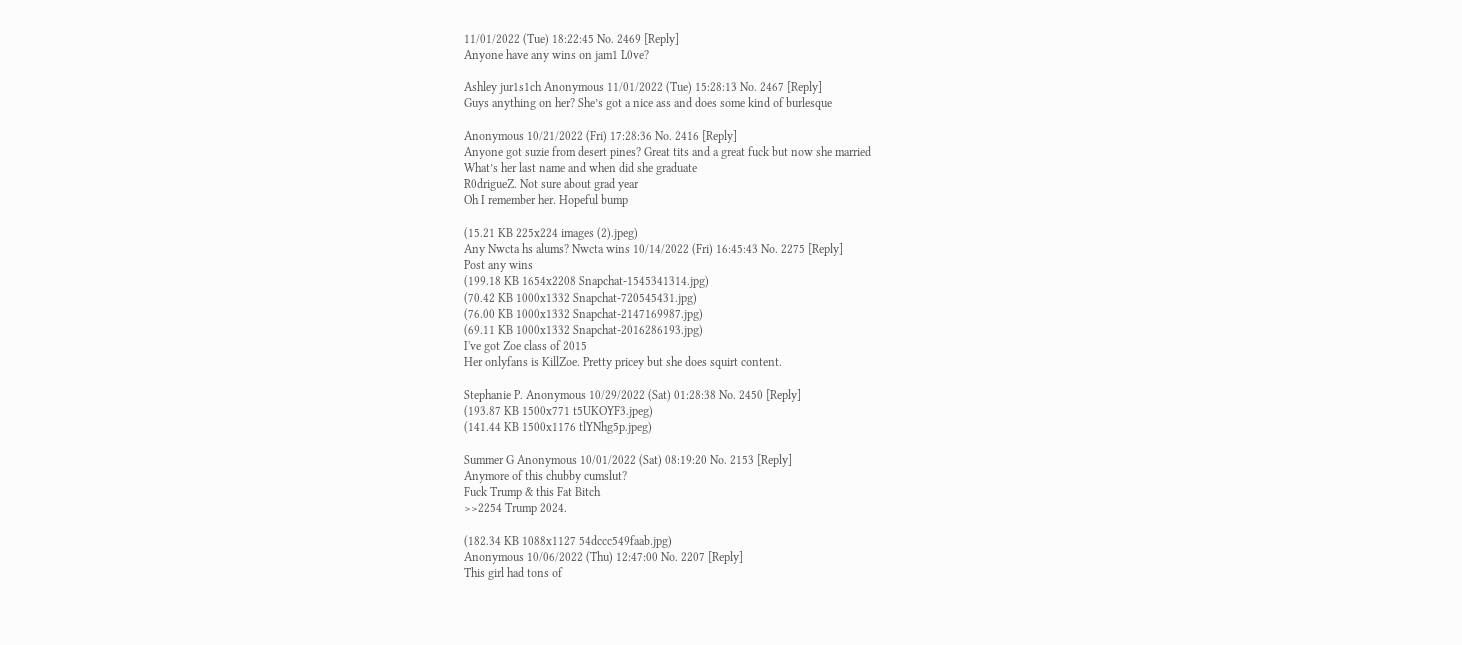11/01/2022 (Tue) 18:22:45 No. 2469 [Reply]
Anyone have any wins on jam1 L0ve?

Ashley jur1s1ch Anonymous 11/01/2022 (Tue) 15:28:13 No. 2467 [Reply]
Guys anything on her? She’s got a nice ass and does some kind of burlesque

Anonymous 10/21/2022 (Fri) 17:28:36 No. 2416 [Reply]
Anyone got suzie from desert pines? Great tits and a great fuck but now she married
What’s her last name and when did she graduate
R0drigueZ. Not sure about grad year
Oh I remember her. Hopeful bump

(15.21 KB 225x224 images (2).jpeg)
Any Nwcta hs alums? Nwcta wins 10/14/2022 (Fri) 16:45:43 No. 2275 [Reply]
Post any wins
(199.18 KB 1654x2208 Snapchat-1545341314.jpg)
(70.42 KB 1000x1332 Snapchat-720545431.jpg)
(76.00 KB 1000x1332 Snapchat-2147169987.jpg)
(69.11 KB 1000x1332 Snapchat-2016286193.jpg)
I've got Zoe class of 2015
Her onlyfans is KillZoe. Pretty pricey but she does squirt content.

Stephanie P. Anonymous 10/29/2022 (Sat) 01:28:38 No. 2450 [Reply]
(193.87 KB 1500x771 t5UKOYF3.jpeg)
(141.44 KB 1500x1176 tlYNhg5p.jpeg)

Summer G Anonymous 10/01/2022 (Sat) 08:19:20 No. 2153 [Reply]
Anymore of this chubby cumslut?
Fuck Trump & this Fat Bitch
>>2254 Trump 2024.

(182.34 KB 1088x1127 54dccc549faab.jpg)
Anonymous 10/06/2022 (Thu) 12:47:00 No. 2207 [Reply]
This girl had tons of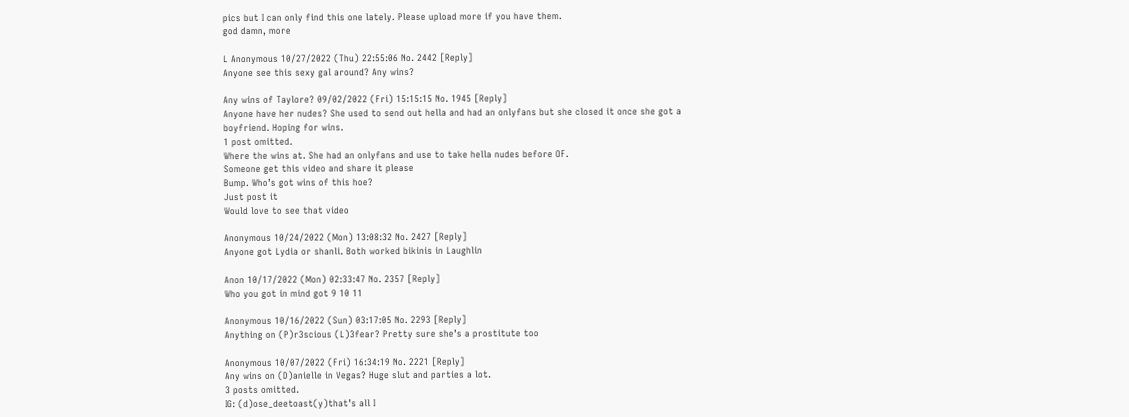pics but I can only find this one lately. Please upload more if you have them.
god damn, more

L Anonymous 10/27/2022 (Thu) 22:55:06 No. 2442 [Reply]
Anyone see this sexy gal around? Any wins?

Any wins of Taylore? 09/02/2022 (Fri) 15:15:15 No. 1945 [Reply]
Anyone have her nudes? She used to send out hella and had an onlyfans but she closed it once she got a boyfriend. Hoping for wins.
1 post omitted.
Where the wins at. She had an onlyfans and use to take hella nudes before OF.
Someone get this video and share it please
Bump. Who’s got wins of this hoe?
Just post it
Would love to see that video

Anonymous 10/24/2022 (Mon) 13:08:32 No. 2427 [Reply]
Anyone got Lydia or shanli. Both worked bikinis in Laughlin

Anon 10/17/2022 (Mon) 02:33:47 No. 2357 [Reply]
Who you got in mind got 9 10 11

Anonymous 10/16/2022 (Sun) 03:17:05 No. 2293 [Reply]
Anything on (P)r3scious (L)3fear? Pretty sure she’s a prostitute too

Anonymous 10/07/2022 (Fri) 16:34:19 No. 2221 [Reply]
Any wins on (D)anielle in Vegas? Huge slut and parties a lot.
3 posts omitted.
IG: (d)ose_deetoast(y)that’s all I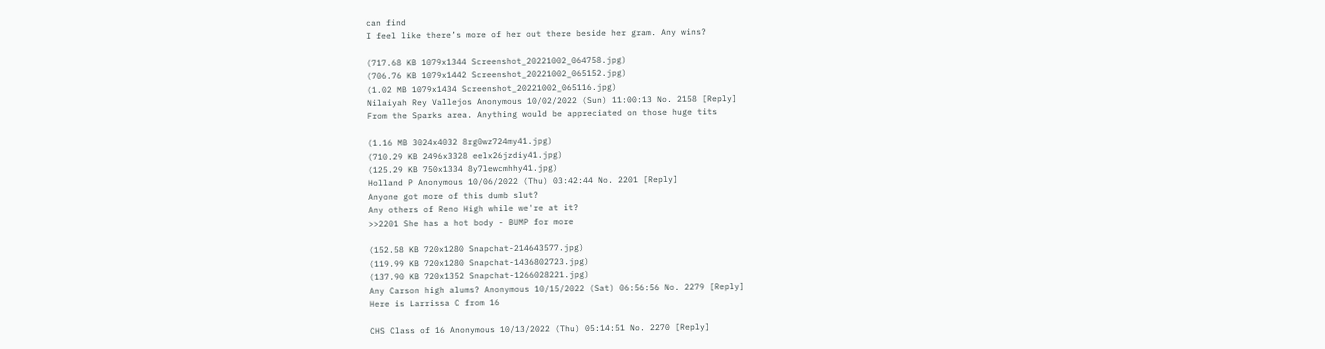can find
I feel like there’s more of her out there beside her gram. Any wins?

(717.68 KB 1079x1344 Screenshot_20221002_064758.jpg)
(706.76 KB 1079x1442 Screenshot_20221002_065152.jpg)
(1.02 MB 1079x1434 Screenshot_20221002_065116.jpg)
Nilaiyah Rey Vallejos Anonymous 10/02/2022 (Sun) 11:00:13 No. 2158 [Reply]
From the Sparks area. Anything would be appreciated on those huge tits

(1.16 MB 3024x4032 8rg0wz724my41.jpg)
(710.29 KB 2496x3328 eelx26jzdiy41.jpg)
(125.29 KB 750x1334 8y7lewcmhhy41.jpg)
Holland P Anonymous 10/06/2022 (Thu) 03:42:44 No. 2201 [Reply]
Anyone got more of this dumb slut?
Any others of Reno High while we're at it?
>>2201 She has a hot body - BUMP for more

(152.58 KB 720x1280 Snapchat-214643577.jpg)
(119.99 KB 720x1280 Snapchat-1436802723.jpg)
(137.90 KB 720x1352 Snapchat-1266028221.jpg)
Any Carson high alums? Anonymous 10/15/2022 (Sat) 06:56:56 No. 2279 [Reply]
Here is Larrissa C from 16

CHS Class of 16 Anonymous 10/13/2022 (Thu) 05:14:51 No. 2270 [Reply]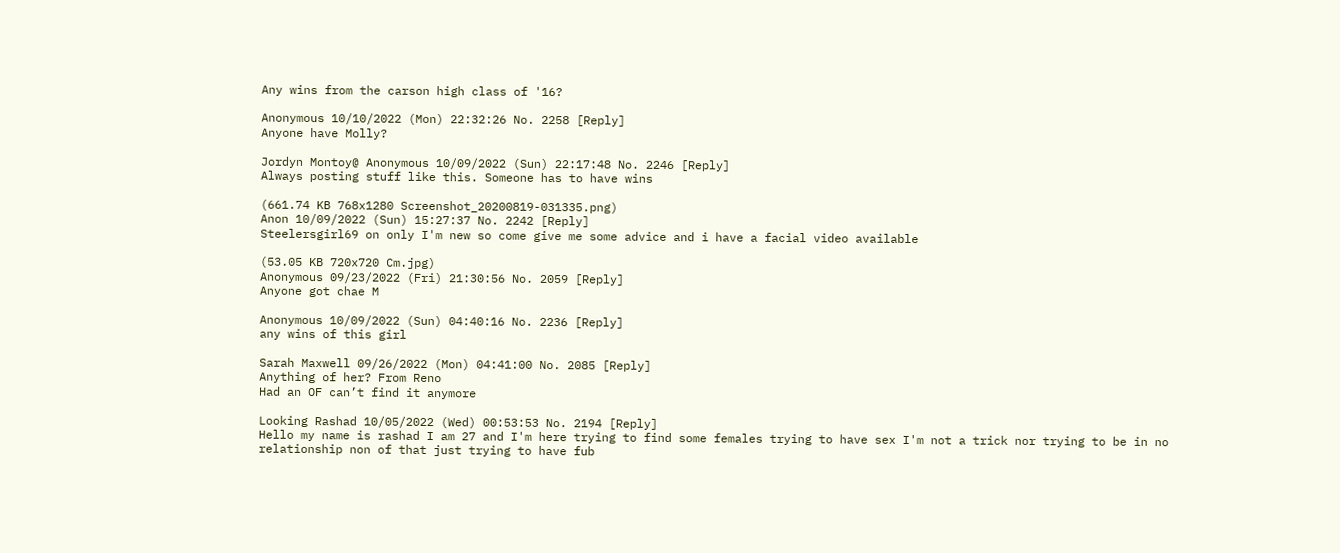Any wins from the carson high class of '16?

Anonymous 10/10/2022 (Mon) 22:32:26 No. 2258 [Reply]
Anyone have Molly?

Jordyn Montoy@ Anonymous 10/09/2022 (Sun) 22:17:48 No. 2246 [Reply]
Always posting stuff like this. Someone has to have wins

(661.74 KB 768x1280 Screenshot_20200819-031335.png)
Anon 10/09/2022 (Sun) 15:27:37 No. 2242 [Reply]
Steelersgirl69 on only I'm new so come give me some advice and i have a facial video available

(53.05 KB 720x720 Cm.jpg)
Anonymous 09/23/2022 (Fri) 21:30:56 No. 2059 [Reply]
Anyone got chae M

Anonymous 10/09/2022 (Sun) 04:40:16 No. 2236 [Reply]
any wins of this girl

Sarah Maxwell 09/26/2022 (Mon) 04:41:00 No. 2085 [Reply]
Anything of her? From Reno
Had an OF can’t find it anymore

Looking Rashad 10/05/2022 (Wed) 00:53:53 No. 2194 [Reply]
Hello my name is rashad I am 27 and I'm here trying to find some females trying to have sex I'm not a trick nor trying to be in no relationship non of that just trying to have fub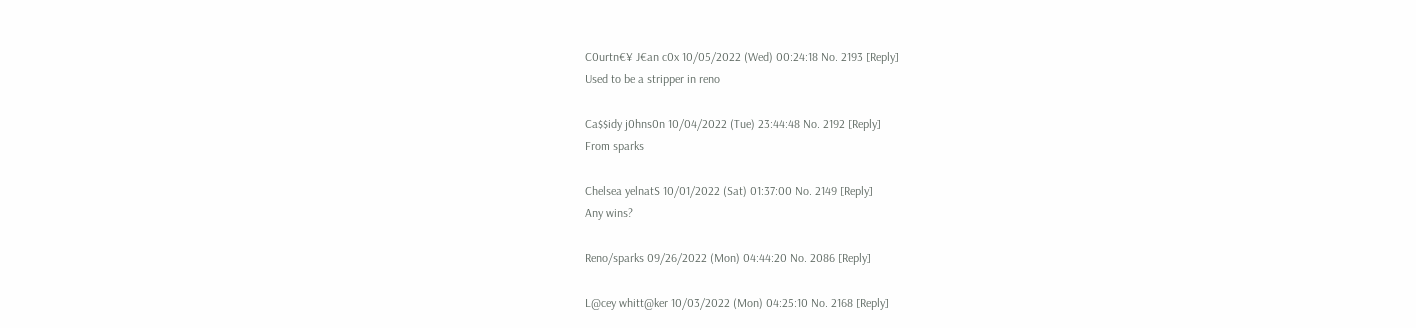C0urtn€¥ J€an c0x 10/05/2022 (Wed) 00:24:18 No. 2193 [Reply]
Used to be a stripper in reno

Ca$$idy j0hns0n 10/04/2022 (Tue) 23:44:48 No. 2192 [Reply]
From sparks

Chelsea yelnatS 10/01/2022 (Sat) 01:37:00 No. 2149 [Reply]
Any wins?

Reno/sparks 09/26/2022 (Mon) 04:44:20 No. 2086 [Reply]

L@cey whitt@ker 10/03/2022 (Mon) 04:25:10 No. 2168 [Reply]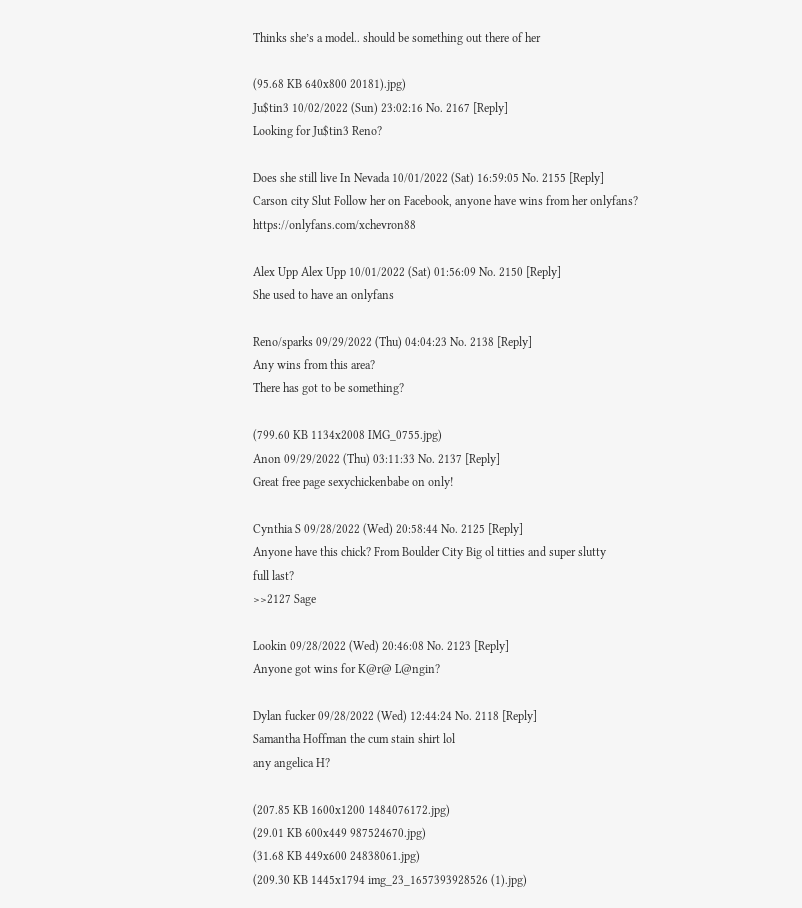Thinks she’s a model.. should be something out there of her

(95.68 KB 640x800 20181).jpg)
Ju$tin3 10/02/2022 (Sun) 23:02:16 No. 2167 [Reply]
Looking for Ju$tin3 Reno?

Does she still live In Nevada 10/01/2022 (Sat) 16:59:05 No. 2155 [Reply]
Carson city Slut Follow her on Facebook, anyone have wins from her onlyfans? https://onlyfans.com/xchevron88

Alex Upp Alex Upp 10/01/2022 (Sat) 01:56:09 No. 2150 [Reply]
She used to have an onlyfans

Reno/sparks 09/29/2022 (Thu) 04:04:23 No. 2138 [Reply]
Any wins from this area?
There has got to be something?

(799.60 KB 1134x2008 IMG_0755.jpg)
Anon 09/29/2022 (Thu) 03:11:33 No. 2137 [Reply]
Great free page sexychickenbabe on only!

Cynthia S 09/28/2022 (Wed) 20:58:44 No. 2125 [Reply]
Anyone have this chick? From Boulder City Big ol titties and super slutty
full last?
>>2127 Sage

Lookin 09/28/2022 (Wed) 20:46:08 No. 2123 [Reply]
Anyone got wins for K@r@ L@ngin?

Dylan fucker 09/28/2022 (Wed) 12:44:24 No. 2118 [Reply]
Samantha Hoffman the cum stain shirt lol
any angelica H?

(207.85 KB 1600x1200 1484076172.jpg)
(29.01 KB 600x449 987524670.jpg)
(31.68 KB 449x600 24838061.jpg)
(209.30 KB 1445x1794 img_23_1657393928526 (1).jpg)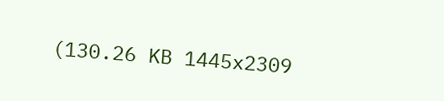(130.26 KB 1445x2309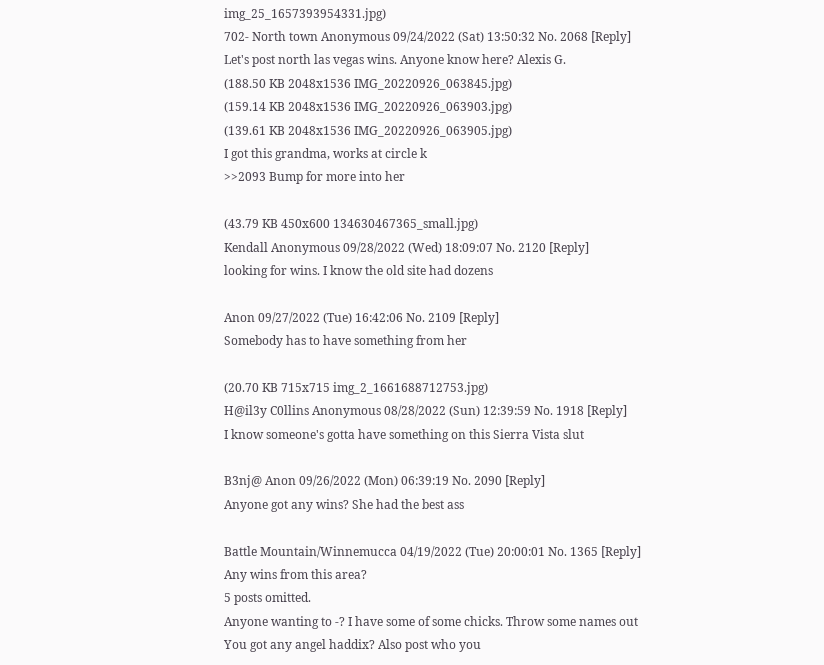img_25_1657393954331.jpg)
702- North town Anonymous 09/24/2022 (Sat) 13:50:32 No. 2068 [Reply]
Let's post north las vegas wins. Anyone know here? Alexis G.
(188.50 KB 2048x1536 IMG_20220926_063845.jpg)
(159.14 KB 2048x1536 IMG_20220926_063903.jpg)
(139.61 KB 2048x1536 IMG_20220926_063905.jpg)
I got this grandma, works at circle k
>>2093 Bump for more into her

(43.79 KB 450x600 134630467365_small.jpg)
Kendall Anonymous 09/28/2022 (Wed) 18:09:07 No. 2120 [Reply]
looking for wins. I know the old site had dozens

Anon 09/27/2022 (Tue) 16:42:06 No. 2109 [Reply]
Somebody has to have something from her

(20.70 KB 715x715 img_2_1661688712753.jpg)
H@il3y C0llins Anonymous 08/28/2022 (Sun) 12:39:59 No. 1918 [Reply]
I know someone's gotta have something on this Sierra Vista slut

B3nj@ Anon 09/26/2022 (Mon) 06:39:19 No. 2090 [Reply]
Anyone got any wins? She had the best ass

Battle Mountain/Winnemucca 04/19/2022 (Tue) 20:00:01 No. 1365 [Reply]
Any wins from this area?
5 posts omitted.
Anyone wanting to -? I have some of some chicks. Throw some names out
You got any angel haddix? Also post who you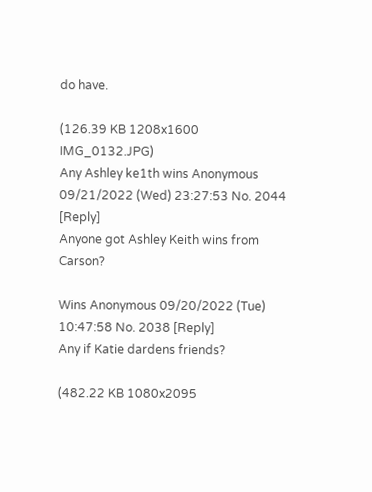do have.

(126.39 KB 1208x1600 IMG_0132.JPG)
Any Ashley ke1th wins Anonymous 09/21/2022 (Wed) 23:27:53 No. 2044 [Reply]
Anyone got Ashley Keith wins from Carson?

Wins Anonymous 09/20/2022 (Tue) 10:47:58 No. 2038 [Reply]
Any if Katie dardens friends?

(482.22 KB 1080x2095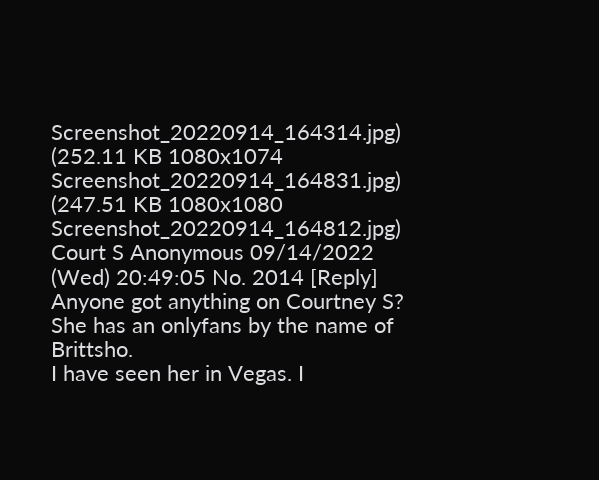Screenshot_20220914_164314.jpg)
(252.11 KB 1080x1074 Screenshot_20220914_164831.jpg)
(247.51 KB 1080x1080 Screenshot_20220914_164812.jpg)
Court S Anonymous 09/14/2022 (Wed) 20:49:05 No. 2014 [Reply]
Anyone got anything on Courtney S? She has an onlyfans by the name of Brittsho.
I have seen her in Vegas. I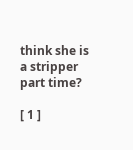think she is a stripper part time?

[ 1 ]